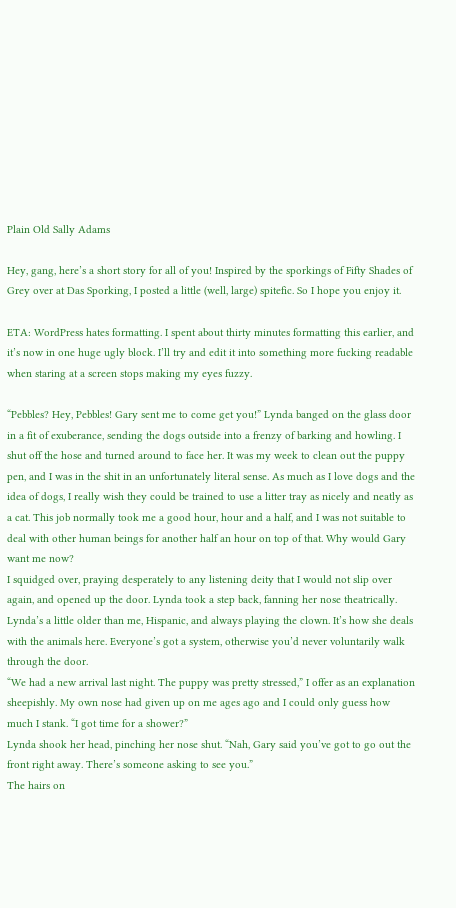Plain Old Sally Adams

Hey, gang, here’s a short story for all of you! Inspired by the sporkings of Fifty Shades of Grey over at Das Sporking, I posted a little (well, large) spitefic. So I hope you enjoy it.

ETA: WordPress hates formatting. I spent about thirty minutes formatting this earlier, and it’s now in one huge ugly block. I’ll try and edit it into something more fucking readable when staring at a screen stops making my eyes fuzzy.

“Pebbles? Hey, Pebbles! Gary sent me to come get you!” Lynda banged on the glass door in a fit of exuberance, sending the dogs outside into a frenzy of barking and howling. I shut off the hose and turned around to face her. It was my week to clean out the puppy pen, and I was in the shit in an unfortunately literal sense. As much as I love dogs and the idea of dogs, I really wish they could be trained to use a litter tray as nicely and neatly as a cat. This job normally took me a good hour, hour and a half, and I was not suitable to deal with other human beings for another half an hour on top of that. Why would Gary want me now?
I squidged over, praying desperately to any listening deity that I would not slip over again, and opened up the door. Lynda took a step back, fanning her nose theatrically. Lynda’s a little older than me, Hispanic, and always playing the clown. It’s how she deals with the animals here. Everyone’s got a system, otherwise you’d never voluntarily walk through the door.
“We had a new arrival last night. The puppy was pretty stressed,” I offer as an explanation sheepishly. My own nose had given up on me ages ago and I could only guess how much I stank. “I got time for a shower?”
Lynda shook her head, pinching her nose shut. “Nah, Gary said you’ve got to go out the front right away. There’s someone asking to see you.”
The hairs on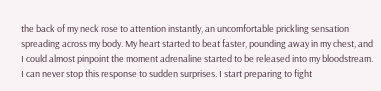the back of my neck rose to attention instantly, an uncomfortable prickling sensation spreading across my body. My heart started to beat faster, pounding away in my chest, and I could almost pinpoint the moment adrenaline started to be released into my bloodstream. I can never stop this response to sudden surprises. I start preparing to fight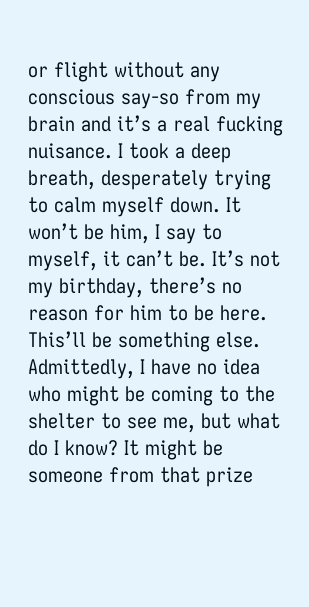or flight without any conscious say-so from my brain and it’s a real fucking nuisance. I took a deep breath, desperately trying to calm myself down. It won’t be him, I say to myself, it can’t be. It’s not my birthday, there’s no reason for him to be here. This’ll be something else. Admittedly, I have no idea who might be coming to the shelter to see me, but what do I know? It might be someone from that prize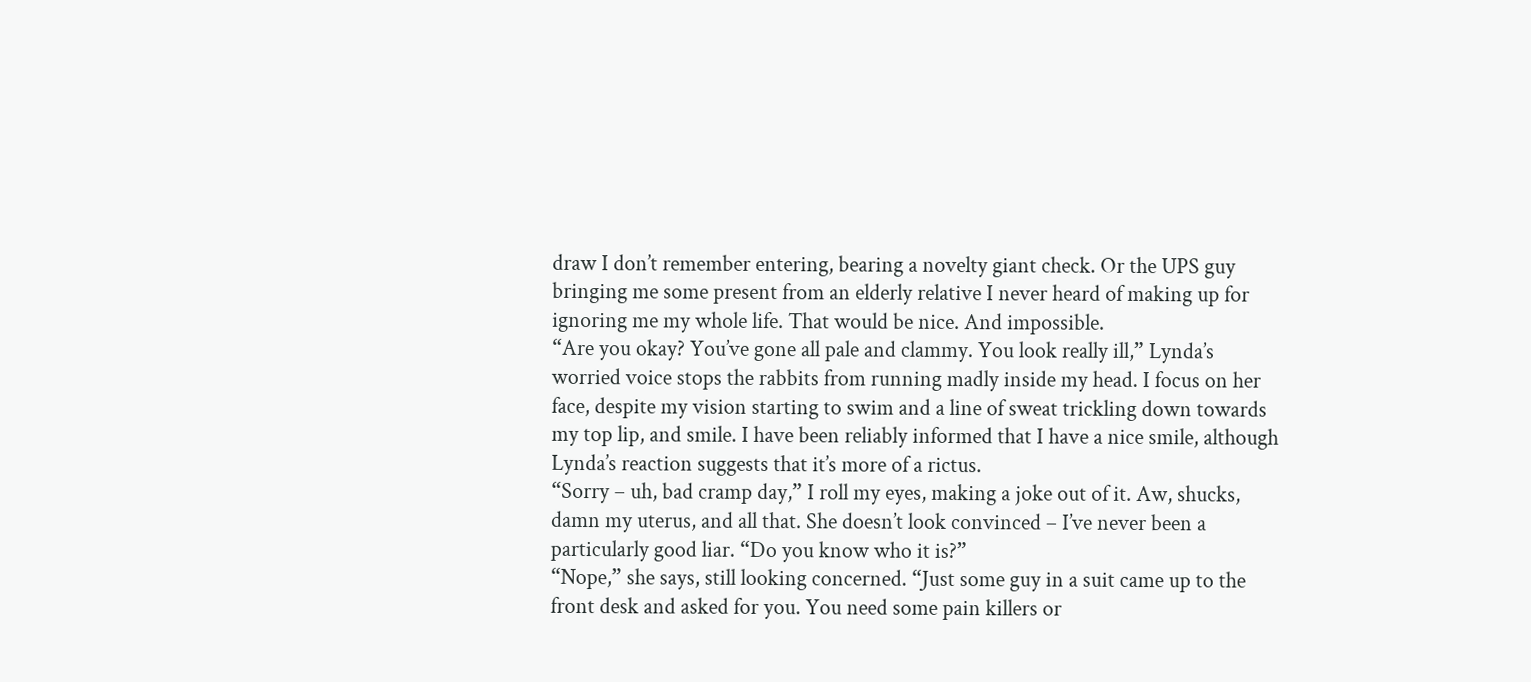draw I don’t remember entering, bearing a novelty giant check. Or the UPS guy bringing me some present from an elderly relative I never heard of making up for ignoring me my whole life. That would be nice. And impossible.
“Are you okay? You’ve gone all pale and clammy. You look really ill,” Lynda’s worried voice stops the rabbits from running madly inside my head. I focus on her face, despite my vision starting to swim and a line of sweat trickling down towards my top lip, and smile. I have been reliably informed that I have a nice smile, although Lynda’s reaction suggests that it’s more of a rictus.
“Sorry – uh, bad cramp day,” I roll my eyes, making a joke out of it. Aw, shucks, damn my uterus, and all that. She doesn’t look convinced – I’ve never been a particularly good liar. “Do you know who it is?”
“Nope,” she says, still looking concerned. “Just some guy in a suit came up to the front desk and asked for you. You need some pain killers or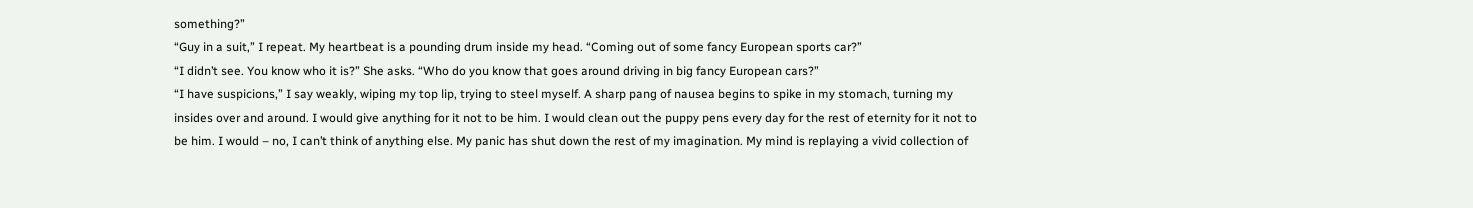something?”
“Guy in a suit,” I repeat. My heartbeat is a pounding drum inside my head. “Coming out of some fancy European sports car?”
“I didn’t see. You know who it is?” She asks. “Who do you know that goes around driving in big fancy European cars?”
“I have suspicions,” I say weakly, wiping my top lip, trying to steel myself. A sharp pang of nausea begins to spike in my stomach, turning my insides over and around. I would give anything for it not to be him. I would clean out the puppy pens every day for the rest of eternity for it not to be him. I would – no, I can’t think of anything else. My panic has shut down the rest of my imagination. My mind is replaying a vivid collection of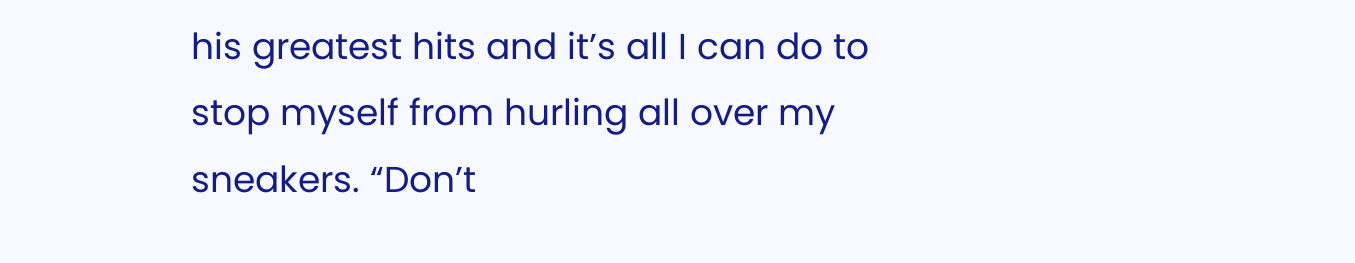his greatest hits and it’s all I can do to stop myself from hurling all over my sneakers. “Don’t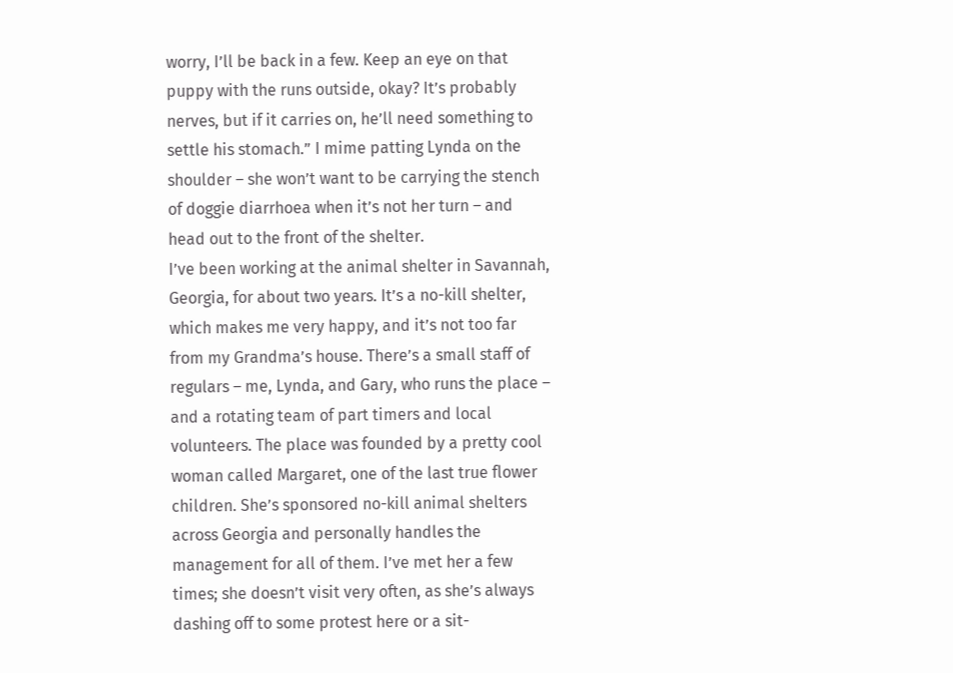worry, I’ll be back in a few. Keep an eye on that puppy with the runs outside, okay? It’s probably nerves, but if it carries on, he’ll need something to settle his stomach.” I mime patting Lynda on the shoulder – she won’t want to be carrying the stench of doggie diarrhoea when it’s not her turn – and head out to the front of the shelter.
I’ve been working at the animal shelter in Savannah, Georgia, for about two years. It’s a no-kill shelter, which makes me very happy, and it’s not too far from my Grandma’s house. There’s a small staff of regulars – me, Lynda, and Gary, who runs the place – and a rotating team of part timers and local volunteers. The place was founded by a pretty cool woman called Margaret, one of the last true flower children. She’s sponsored no-kill animal shelters across Georgia and personally handles the management for all of them. I’ve met her a few times; she doesn’t visit very often, as she’s always dashing off to some protest here or a sit-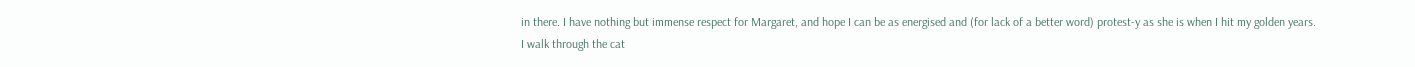in there. I have nothing but immense respect for Margaret, and hope I can be as energised and (for lack of a better word) protest-y as she is when I hit my golden years.
I walk through the cat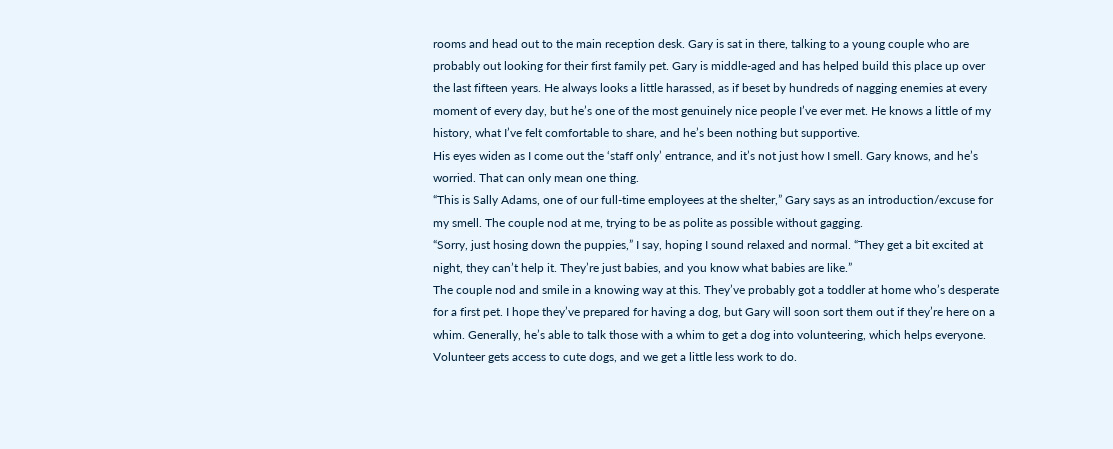rooms and head out to the main reception desk. Gary is sat in there, talking to a young couple who are probably out looking for their first family pet. Gary is middle-aged and has helped build this place up over the last fifteen years. He always looks a little harassed, as if beset by hundreds of nagging enemies at every moment of every day, but he’s one of the most genuinely nice people I’ve ever met. He knows a little of my history, what I’ve felt comfortable to share, and he’s been nothing but supportive.
His eyes widen as I come out the ‘staff only’ entrance, and it’s not just how I smell. Gary knows, and he’s worried. That can only mean one thing.
“This is Sally Adams, one of our full-time employees at the shelter,” Gary says as an introduction/excuse for my smell. The couple nod at me, trying to be as polite as possible without gagging.
“Sorry, just hosing down the puppies,” I say, hoping I sound relaxed and normal. “They get a bit excited at night, they can’t help it. They’re just babies, and you know what babies are like.”
The couple nod and smile in a knowing way at this. They’ve probably got a toddler at home who’s desperate for a first pet. I hope they’ve prepared for having a dog, but Gary will soon sort them out if they’re here on a whim. Generally, he’s able to talk those with a whim to get a dog into volunteering, which helps everyone. Volunteer gets access to cute dogs, and we get a little less work to do.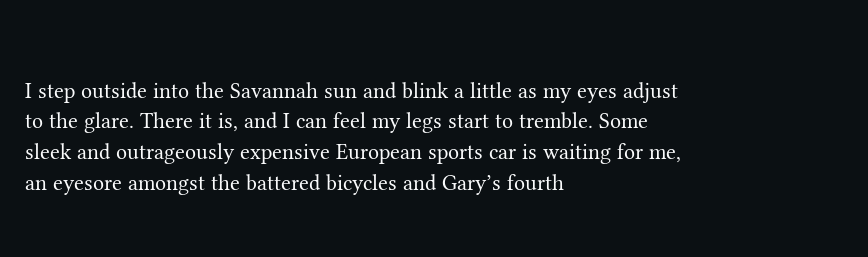I step outside into the Savannah sun and blink a little as my eyes adjust to the glare. There it is, and I can feel my legs start to tremble. Some sleek and outrageously expensive European sports car is waiting for me, an eyesore amongst the battered bicycles and Gary’s fourth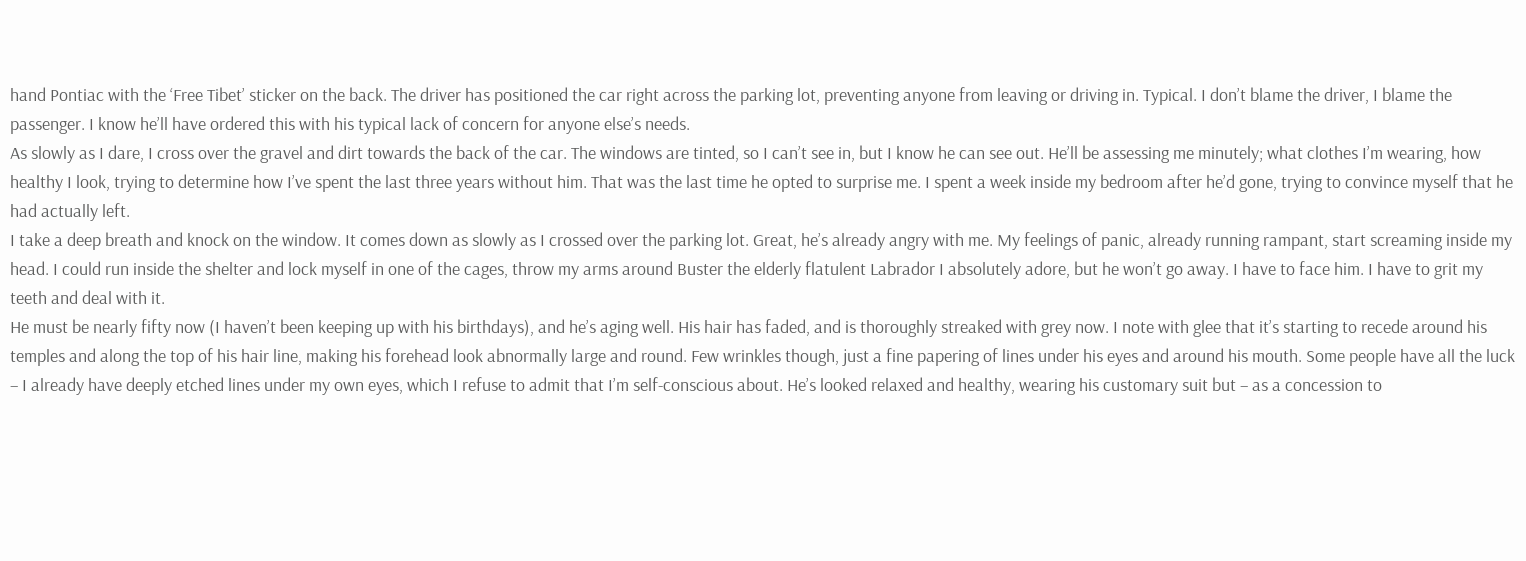hand Pontiac with the ‘Free Tibet’ sticker on the back. The driver has positioned the car right across the parking lot, preventing anyone from leaving or driving in. Typical. I don’t blame the driver, I blame the passenger. I know he’ll have ordered this with his typical lack of concern for anyone else’s needs.
As slowly as I dare, I cross over the gravel and dirt towards the back of the car. The windows are tinted, so I can’t see in, but I know he can see out. He’ll be assessing me minutely; what clothes I’m wearing, how healthy I look, trying to determine how I’ve spent the last three years without him. That was the last time he opted to surprise me. I spent a week inside my bedroom after he’d gone, trying to convince myself that he had actually left.
I take a deep breath and knock on the window. It comes down as slowly as I crossed over the parking lot. Great, he’s already angry with me. My feelings of panic, already running rampant, start screaming inside my head. I could run inside the shelter and lock myself in one of the cages, throw my arms around Buster the elderly flatulent Labrador I absolutely adore, but he won’t go away. I have to face him. I have to grit my teeth and deal with it.
He must be nearly fifty now (I haven’t been keeping up with his birthdays), and he’s aging well. His hair has faded, and is thoroughly streaked with grey now. I note with glee that it’s starting to recede around his temples and along the top of his hair line, making his forehead look abnormally large and round. Few wrinkles though, just a fine papering of lines under his eyes and around his mouth. Some people have all the luck – I already have deeply etched lines under my own eyes, which I refuse to admit that I’m self-conscious about. He’s looked relaxed and healthy, wearing his customary suit but – as a concession to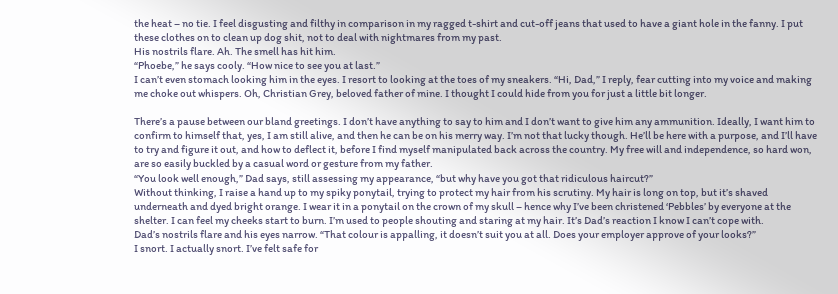the heat – no tie. I feel disgusting and filthy in comparison in my ragged t-shirt and cut-off jeans that used to have a giant hole in the fanny. I put these clothes on to clean up dog shit, not to deal with nightmares from my past.
His nostrils flare. Ah. The smell has hit him.
“Phoebe,” he says cooly. “How nice to see you at last.”
I can’t even stomach looking him in the eyes. I resort to looking at the toes of my sneakers. “Hi, Dad,” I reply, fear cutting into my voice and making me choke out whispers. Oh, Christian Grey, beloved father of mine. I thought I could hide from you for just a little bit longer.

There’s a pause between our bland greetings. I don’t have anything to say to him and I don’t want to give him any ammunition. Ideally, I want him to confirm to himself that, yes, I am still alive, and then he can be on his merry way. I’m not that lucky though. He’ll be here with a purpose, and I’ll have to try and figure it out, and how to deflect it, before I find myself manipulated back across the country. My free will and independence, so hard won, are so easily buckled by a casual word or gesture from my father.
“You look well enough,” Dad says, still assessing my appearance, “but why have you got that ridiculous haircut?”
Without thinking, I raise a hand up to my spiky ponytail, trying to protect my hair from his scrutiny. My hair is long on top, but it’s shaved underneath and dyed bright orange. I wear it in a ponytail on the crown of my skull – hence why I’ve been christened ‘Pebbles’ by everyone at the shelter. I can feel my cheeks start to burn. I’m used to people shouting and staring at my hair. It’s Dad’s reaction I know I can’t cope with.
Dad’s nostrils flare and his eyes narrow. “That colour is appalling, it doesn’t suit you at all. Does your employer approve of your looks?”
I snort. I actually snort. I’ve felt safe for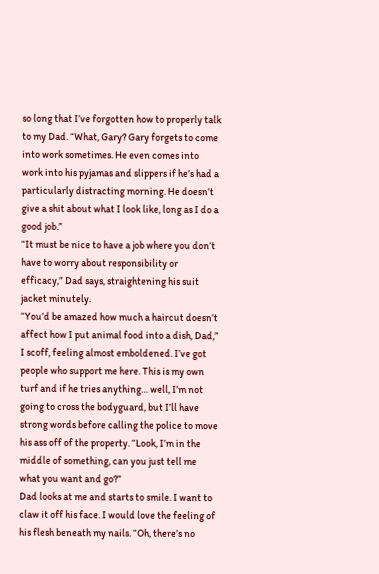so long that I’ve forgotten how to properly talk to my Dad. “What, Gary? Gary forgets to come into work sometimes. He even comes into work into his pyjamas and slippers if he’s had a particularly distracting morning. He doesn’t give a shit about what I look like, long as I do a good job.”
“It must be nice to have a job where you don’t have to worry about responsibility or efficacy,” Dad says, straightening his suit jacket minutely.
“You’d be amazed how much a haircut doesn’t affect how I put animal food into a dish, Dad,” I scoff, feeling almost emboldened. I’ve got people who support me here. This is my own turf and if he tries anything… well, I’m not going to cross the bodyguard, but I’ll have strong words before calling the police to move his ass off of the property. “Look, I’m in the middle of something, can you just tell me what you want and go?”
Dad looks at me and starts to smile. I want to claw it off his face. I would love the feeling of his flesh beneath my nails. “Oh, there’s no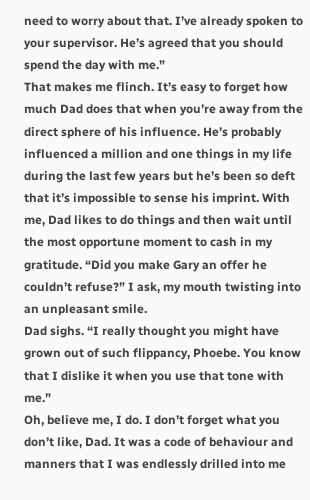need to worry about that. I’ve already spoken to your supervisor. He’s agreed that you should spend the day with me.”
That makes me flinch. It’s easy to forget how much Dad does that when you’re away from the direct sphere of his influence. He’s probably influenced a million and one things in my life during the last few years but he’s been so deft that it’s impossible to sense his imprint. With me, Dad likes to do things and then wait until the most opportune moment to cash in my gratitude. “Did you make Gary an offer he couldn’t refuse?” I ask, my mouth twisting into an unpleasant smile.
Dad sighs. “I really thought you might have grown out of such flippancy, Phoebe. You know that I dislike it when you use that tone with me.”
Oh, believe me, I do. I don’t forget what you don’t like, Dad. It was a code of behaviour and manners that I was endlessly drilled into me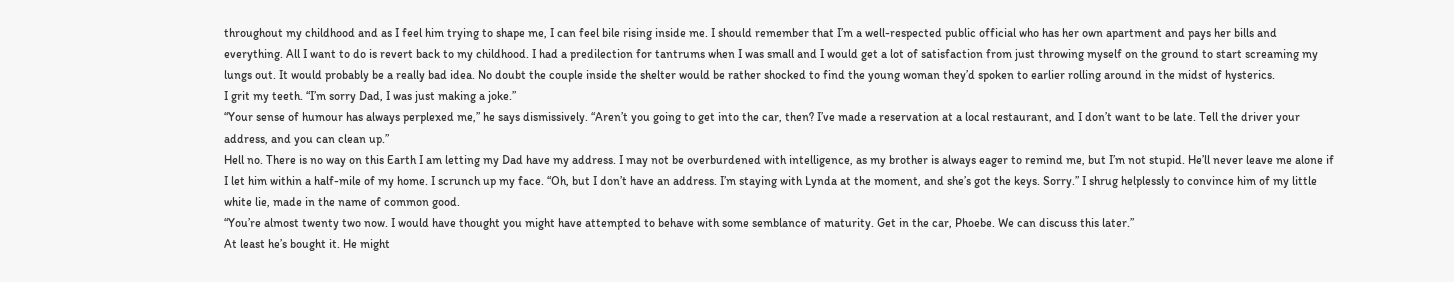throughout my childhood and as I feel him trying to shape me, I can feel bile rising inside me. I should remember that I’m a well-respected public official who has her own apartment and pays her bills and everything. All I want to do is revert back to my childhood. I had a predilection for tantrums when I was small and I would get a lot of satisfaction from just throwing myself on the ground to start screaming my lungs out. It would probably be a really bad idea. No doubt the couple inside the shelter would be rather shocked to find the young woman they’d spoken to earlier rolling around in the midst of hysterics.
I grit my teeth. “I’m sorry Dad, I was just making a joke.”
“Your sense of humour has always perplexed me,” he says dismissively. “Aren’t you going to get into the car, then? I’ve made a reservation at a local restaurant, and I don’t want to be late. Tell the driver your address, and you can clean up.”
Hell no. There is no way on this Earth I am letting my Dad have my address. I may not be overburdened with intelligence, as my brother is always eager to remind me, but I’m not stupid. He’ll never leave me alone if I let him within a half-mile of my home. I scrunch up my face. “Oh, but I don’t have an address. I’m staying with Lynda at the moment, and she’s got the keys. Sorry.” I shrug helplessly to convince him of my little white lie, made in the name of common good.
“You’re almost twenty two now. I would have thought you might have attempted to behave with some semblance of maturity. Get in the car, Phoebe. We can discuss this later.”
At least he’s bought it. He might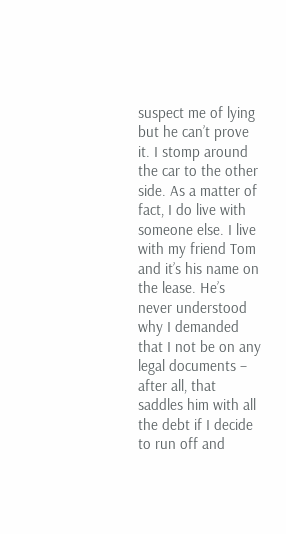suspect me of lying but he can’t prove it. I stomp around the car to the other side. As a matter of fact, I do live with someone else. I live with my friend Tom and it’s his name on the lease. He’s never understood why I demanded that I not be on any legal documents – after all, that saddles him with all the debt if I decide to run off and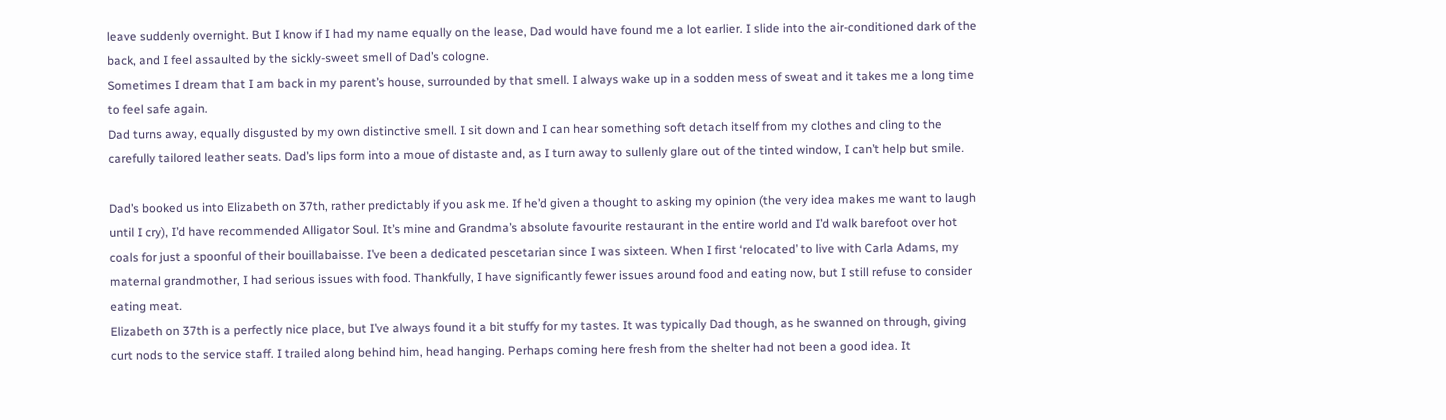leave suddenly overnight. But I know if I had my name equally on the lease, Dad would have found me a lot earlier. I slide into the air-conditioned dark of the back, and I feel assaulted by the sickly-sweet smell of Dad’s cologne.
Sometimes I dream that I am back in my parent’s house, surrounded by that smell. I always wake up in a sodden mess of sweat and it takes me a long time to feel safe again.
Dad turns away, equally disgusted by my own distinctive smell. I sit down and I can hear something soft detach itself from my clothes and cling to the carefully tailored leather seats. Dad’s lips form into a moue of distaste and, as I turn away to sullenly glare out of the tinted window, I can’t help but smile.

Dad’s booked us into Elizabeth on 37th, rather predictably if you ask me. If he’d given a thought to asking my opinion (the very idea makes me want to laugh until I cry), I’d have recommended Alligator Soul. It’s mine and Grandma’s absolute favourite restaurant in the entire world and I’d walk barefoot over hot coals for just a spoonful of their bouillabaisse. I’ve been a dedicated pescetarian since I was sixteen. When I first ‘relocated’ to live with Carla Adams, my maternal grandmother, I had serious issues with food. Thankfully, I have significantly fewer issues around food and eating now, but I still refuse to consider eating meat.
Elizabeth on 37th is a perfectly nice place, but I’ve always found it a bit stuffy for my tastes. It was typically Dad though, as he swanned on through, giving curt nods to the service staff. I trailed along behind him, head hanging. Perhaps coming here fresh from the shelter had not been a good idea. It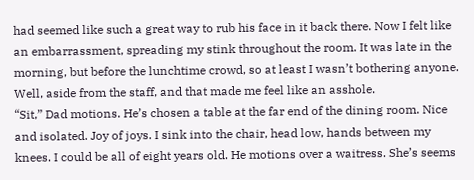had seemed like such a great way to rub his face in it back there. Now I felt like an embarrassment, spreading my stink throughout the room. It was late in the morning, but before the lunchtime crowd, so at least I wasn’t bothering anyone. Well, aside from the staff, and that made me feel like an asshole.
“Sit,” Dad motions. He’s chosen a table at the far end of the dining room. Nice and isolated. Joy of joys. I sink into the chair, head low, hands between my knees. I could be all of eight years old. He motions over a waitress. She’s seems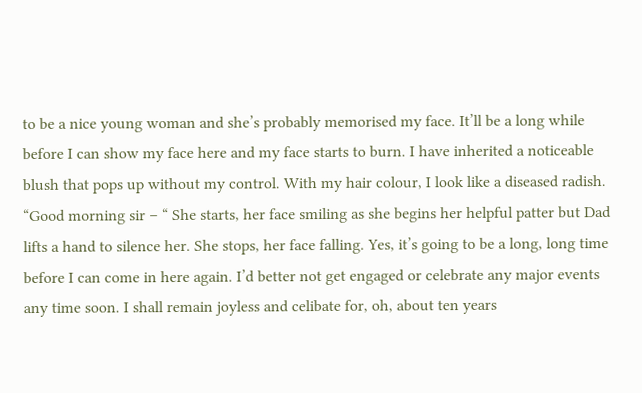to be a nice young woman and she’s probably memorised my face. It’ll be a long while before I can show my face here and my face starts to burn. I have inherited a noticeable blush that pops up without my control. With my hair colour, I look like a diseased radish.
“Good morning sir – “ She starts, her face smiling as she begins her helpful patter but Dad lifts a hand to silence her. She stops, her face falling. Yes, it’s going to be a long, long time before I can come in here again. I’d better not get engaged or celebrate any major events any time soon. I shall remain joyless and celibate for, oh, about ten years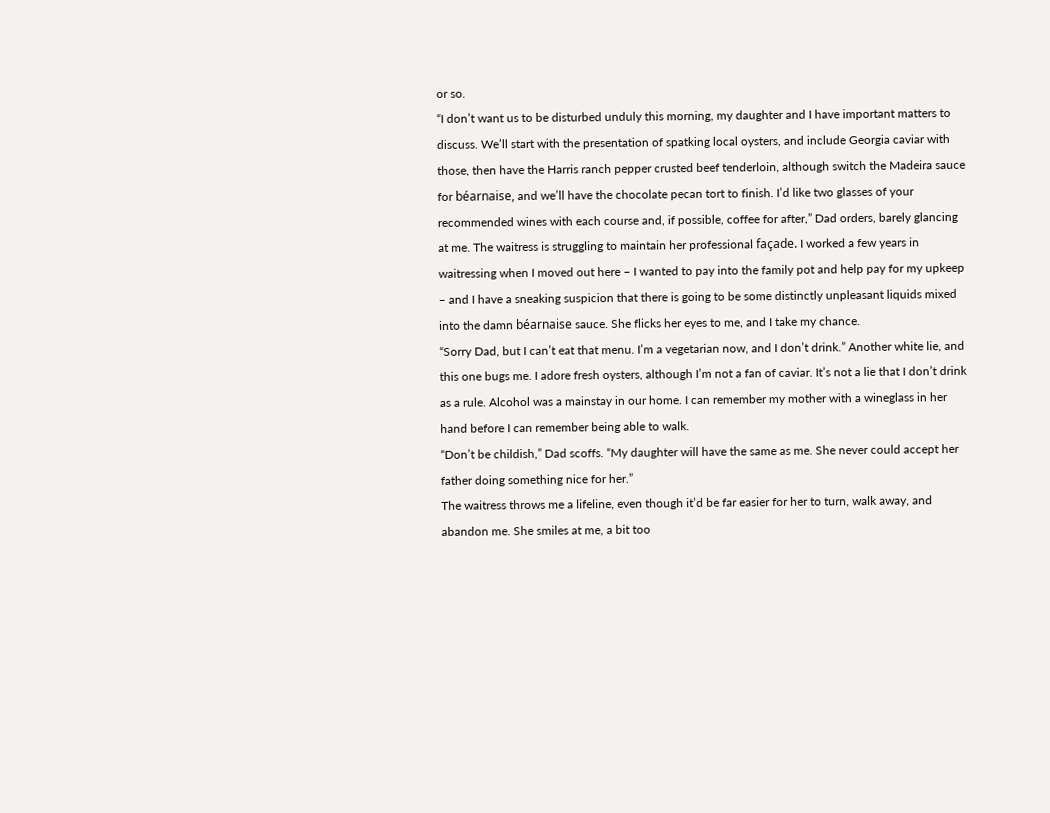or so.
“I don’t want us to be disturbed unduly this morning, my daughter and I have important matters to discuss. We’ll start with the presentation of spatking local oysters, and include Georgia caviar with those, then have the Harris ranch pepper crusted beef tenderloin, although switch the Madeira sauce for béarnaise, and we’ll have the chocolate pecan tort to finish. I’d like two glasses of your recommended wines with each course and, if possible, coffee for after,” Dad orders, barely glancing at me. The waitress is struggling to maintain her professional façade. I worked a few years in waitressing when I moved out here – I wanted to pay into the family pot and help pay for my upkeep – and I have a sneaking suspicion that there is going to be some distinctly unpleasant liquids mixed into the damn béarnaise sauce. She flicks her eyes to me, and I take my chance.
“Sorry Dad, but I can’t eat that menu. I’m a vegetarian now, and I don’t drink.” Another white lie, and this one bugs me. I adore fresh oysters, although I’m not a fan of caviar. It’s not a lie that I don’t drink as a rule. Alcohol was a mainstay in our home. I can remember my mother with a wineglass in her hand before I can remember being able to walk.
“Don’t be childish,” Dad scoffs. “My daughter will have the same as me. She never could accept her father doing something nice for her.”
The waitress throws me a lifeline, even though it’d be far easier for her to turn, walk away, and abandon me. She smiles at me, a bit too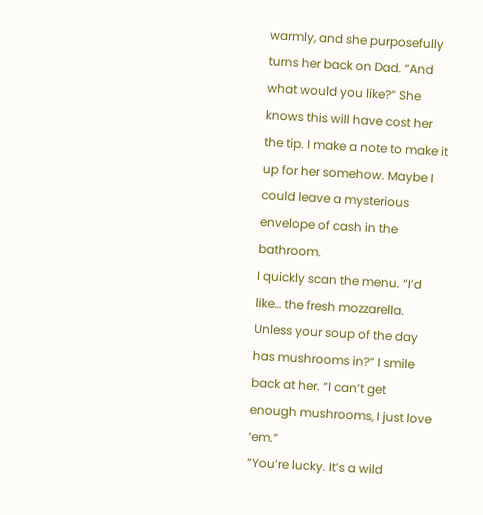warmly, and she purposefully turns her back on Dad. “And what would you like?” She knows this will have cost her the tip. I make a note to make it up for her somehow. Maybe I could leave a mysterious envelope of cash in the bathroom.
I quickly scan the menu. “I’d like… the fresh mozzarella. Unless your soup of the day has mushrooms in?” I smile back at her. “I can’t get enough mushrooms, I just love ‘em.”
“You’re lucky. It’s a wild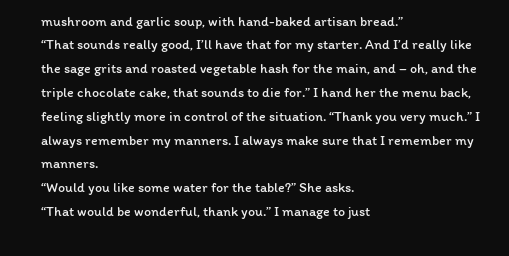mushroom and garlic soup, with hand-baked artisan bread.”
“That sounds really good, I’ll have that for my starter. And I’d really like the sage grits and roasted vegetable hash for the main, and – oh, and the triple chocolate cake, that sounds to die for.” I hand her the menu back, feeling slightly more in control of the situation. “Thank you very much.” I always remember my manners. I always make sure that I remember my manners.
“Would you like some water for the table?” She asks.
“That would be wonderful, thank you.” I manage to just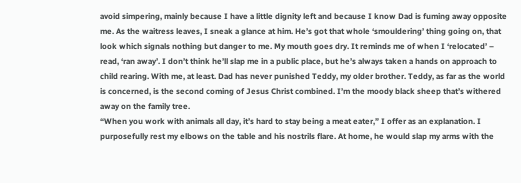avoid simpering, mainly because I have a little dignity left and because I know Dad is fuming away opposite me. As the waitress leaves, I sneak a glance at him. He’s got that whole ‘smouldering’ thing going on, that look which signals nothing but danger to me. My mouth goes dry. It reminds me of when I ‘relocated’ – read, ‘ran away’. I don’t think he’ll slap me in a public place, but he’s always taken a hands on approach to child rearing. With me, at least. Dad has never punished Teddy, my older brother. Teddy, as far as the world is concerned, is the second coming of Jesus Christ combined. I’m the moody black sheep that’s withered away on the family tree.
“When you work with animals all day, it’s hard to stay being a meat eater,” I offer as an explanation. I purposefully rest my elbows on the table and his nostrils flare. At home, he would slap my arms with the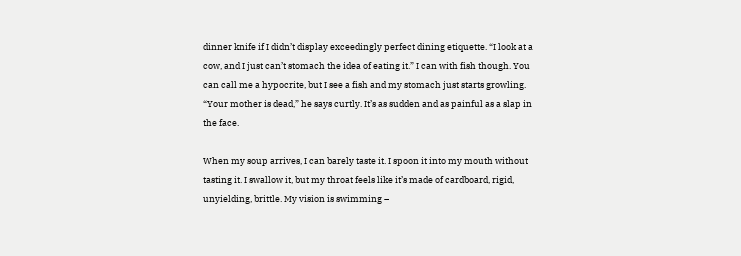dinner knife if I didn’t display exceedingly perfect dining etiquette. “I look at a cow, and I just can’t stomach the idea of eating it.” I can with fish though. You can call me a hypocrite, but I see a fish and my stomach just starts growling.
“Your mother is dead,” he says curtly. It’s as sudden and as painful as a slap in the face.

When my soup arrives, I can barely taste it. I spoon it into my mouth without tasting it. I swallow it, but my throat feels like it’s made of cardboard, rigid, unyielding, brittle. My vision is swimming –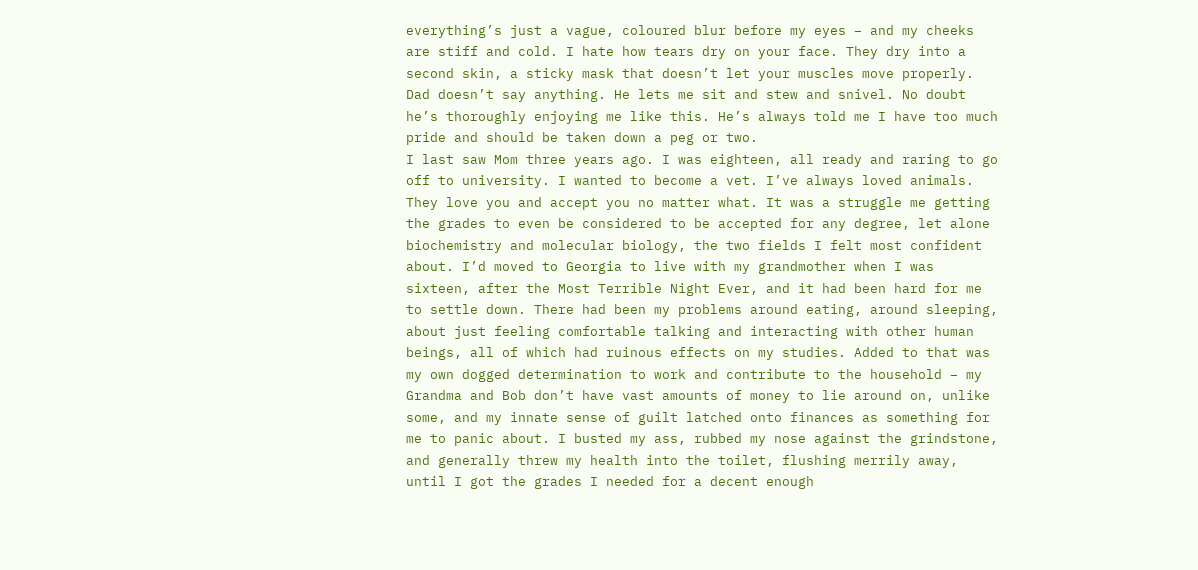everything’s just a vague, coloured blur before my eyes – and my cheeks are stiff and cold. I hate how tears dry on your face. They dry into a second skin, a sticky mask that doesn’t let your muscles move properly. Dad doesn’t say anything. He lets me sit and stew and snivel. No doubt he’s thoroughly enjoying me like this. He’s always told me I have too much pride and should be taken down a peg or two.
I last saw Mom three years ago. I was eighteen, all ready and raring to go off to university. I wanted to become a vet. I’ve always loved animals. They love you and accept you no matter what. It was a struggle me getting the grades to even be considered to be accepted for any degree, let alone biochemistry and molecular biology, the two fields I felt most confident about. I’d moved to Georgia to live with my grandmother when I was sixteen, after the Most Terrible Night Ever, and it had been hard for me to settle down. There had been my problems around eating, around sleeping, about just feeling comfortable talking and interacting with other human beings, all of which had ruinous effects on my studies. Added to that was my own dogged determination to work and contribute to the household – my Grandma and Bob don’t have vast amounts of money to lie around on, unlike some, and my innate sense of guilt latched onto finances as something for me to panic about. I busted my ass, rubbed my nose against the grindstone, and generally threw my health into the toilet, flushing merrily away, until I got the grades I needed for a decent enough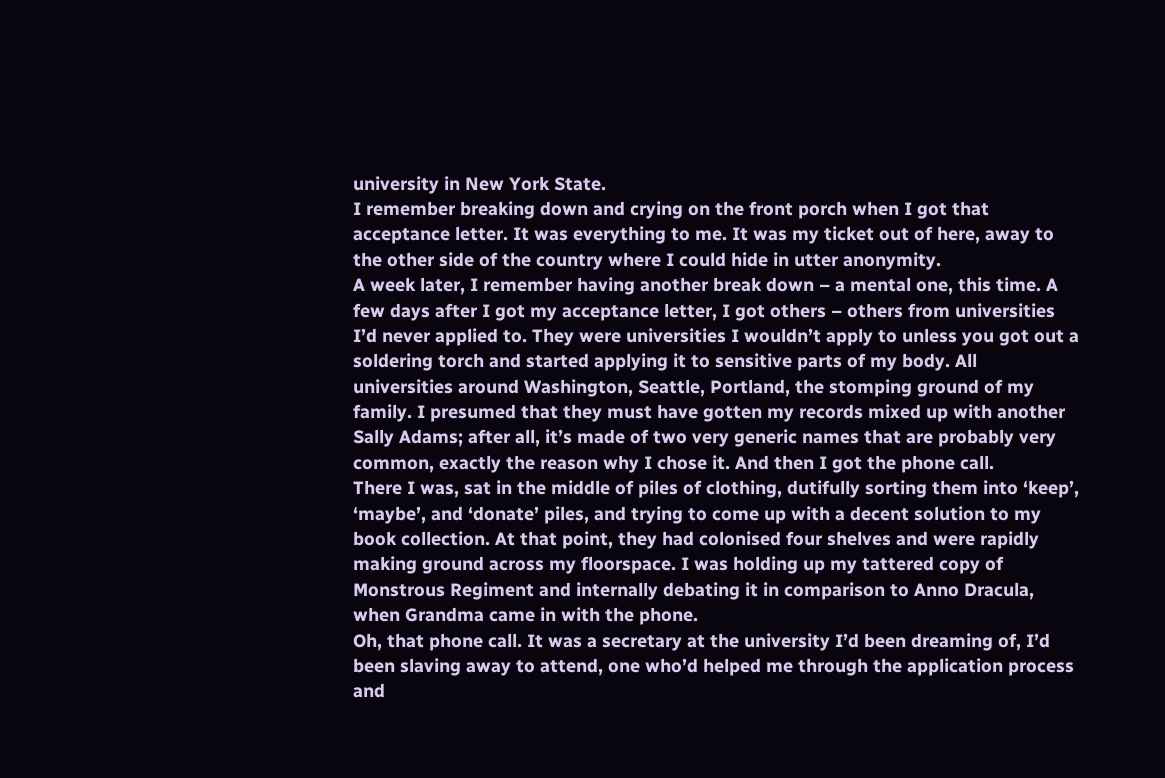university in New York State.
I remember breaking down and crying on the front porch when I got that acceptance letter. It was everything to me. It was my ticket out of here, away to the other side of the country where I could hide in utter anonymity.
A week later, I remember having another break down – a mental one, this time. A few days after I got my acceptance letter, I got others – others from universities I’d never applied to. They were universities I wouldn’t apply to unless you got out a soldering torch and started applying it to sensitive parts of my body. All universities around Washington, Seattle, Portland, the stomping ground of my family. I presumed that they must have gotten my records mixed up with another Sally Adams; after all, it’s made of two very generic names that are probably very common, exactly the reason why I chose it. And then I got the phone call.
There I was, sat in the middle of piles of clothing, dutifully sorting them into ‘keep’, ‘maybe’, and ‘donate’ piles, and trying to come up with a decent solution to my book collection. At that point, they had colonised four shelves and were rapidly making ground across my floorspace. I was holding up my tattered copy of Monstrous Regiment and internally debating it in comparison to Anno Dracula, when Grandma came in with the phone.
Oh, that phone call. It was a secretary at the university I’d been dreaming of, I’d been slaving away to attend, one who’d helped me through the application process and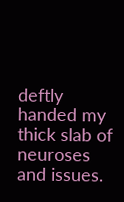deftly handed my thick slab of neuroses and issues.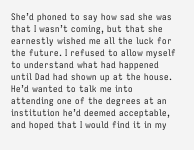She’d phoned to say how sad she was that I wasn’t coming, but that she earnestly wished me all the luck for the future. I refused to allow myself to understand what had happened until Dad had shown up at the house. He’d wanted to talk me into attending one of the degrees at an institution he’d deemed acceptable, and hoped that I would find it in my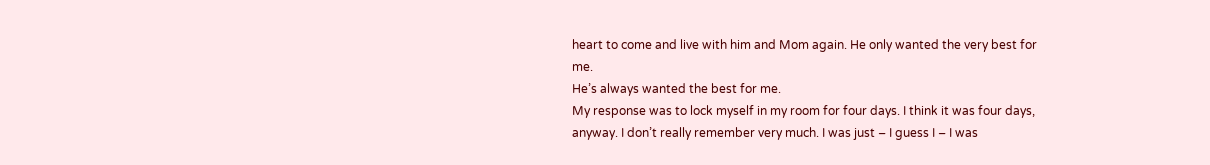heart to come and live with him and Mom again. He only wanted the very best for me.
He’s always wanted the best for me.
My response was to lock myself in my room for four days. I think it was four days, anyway. I don’t really remember very much. I was just – I guess I – I was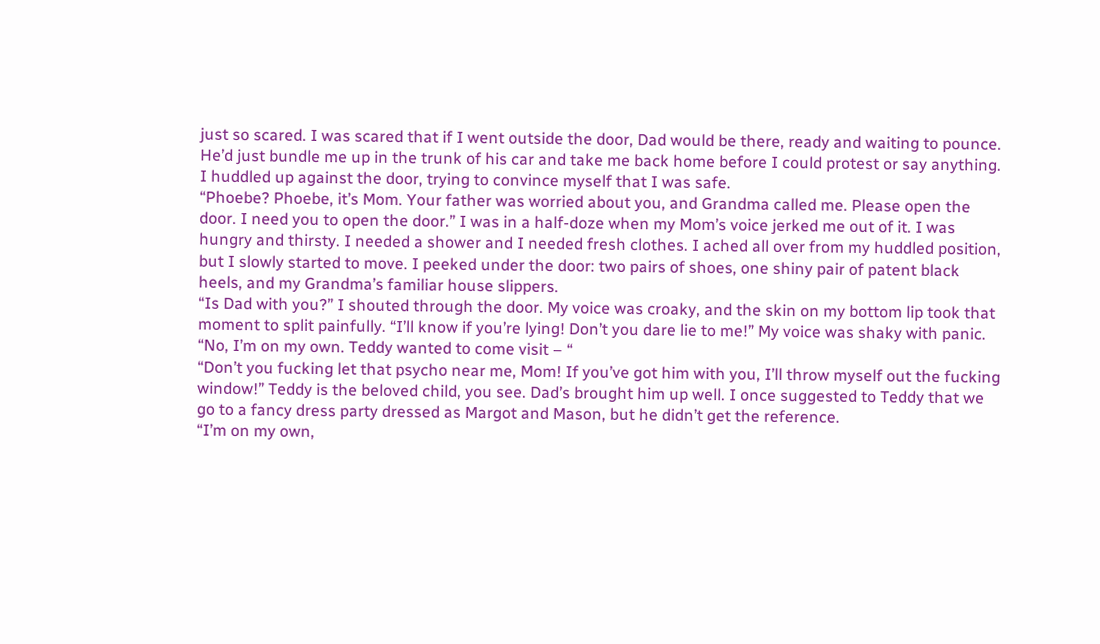just so scared. I was scared that if I went outside the door, Dad would be there, ready and waiting to pounce. He’d just bundle me up in the trunk of his car and take me back home before I could protest or say anything. I huddled up against the door, trying to convince myself that I was safe.
“Phoebe? Phoebe, it’s Mom. Your father was worried about you, and Grandma called me. Please open the door. I need you to open the door.” I was in a half-doze when my Mom’s voice jerked me out of it. I was hungry and thirsty. I needed a shower and I needed fresh clothes. I ached all over from my huddled position, but I slowly started to move. I peeked under the door: two pairs of shoes, one shiny pair of patent black heels, and my Grandma’s familiar house slippers.
“Is Dad with you?” I shouted through the door. My voice was croaky, and the skin on my bottom lip took that moment to split painfully. “I’ll know if you’re lying! Don’t you dare lie to me!” My voice was shaky with panic.
“No, I’m on my own. Teddy wanted to come visit – “
“Don’t you fucking let that psycho near me, Mom! If you’ve got him with you, I’ll throw myself out the fucking window!” Teddy is the beloved child, you see. Dad’s brought him up well. I once suggested to Teddy that we go to a fancy dress party dressed as Margot and Mason, but he didn’t get the reference.
“I’m on my own,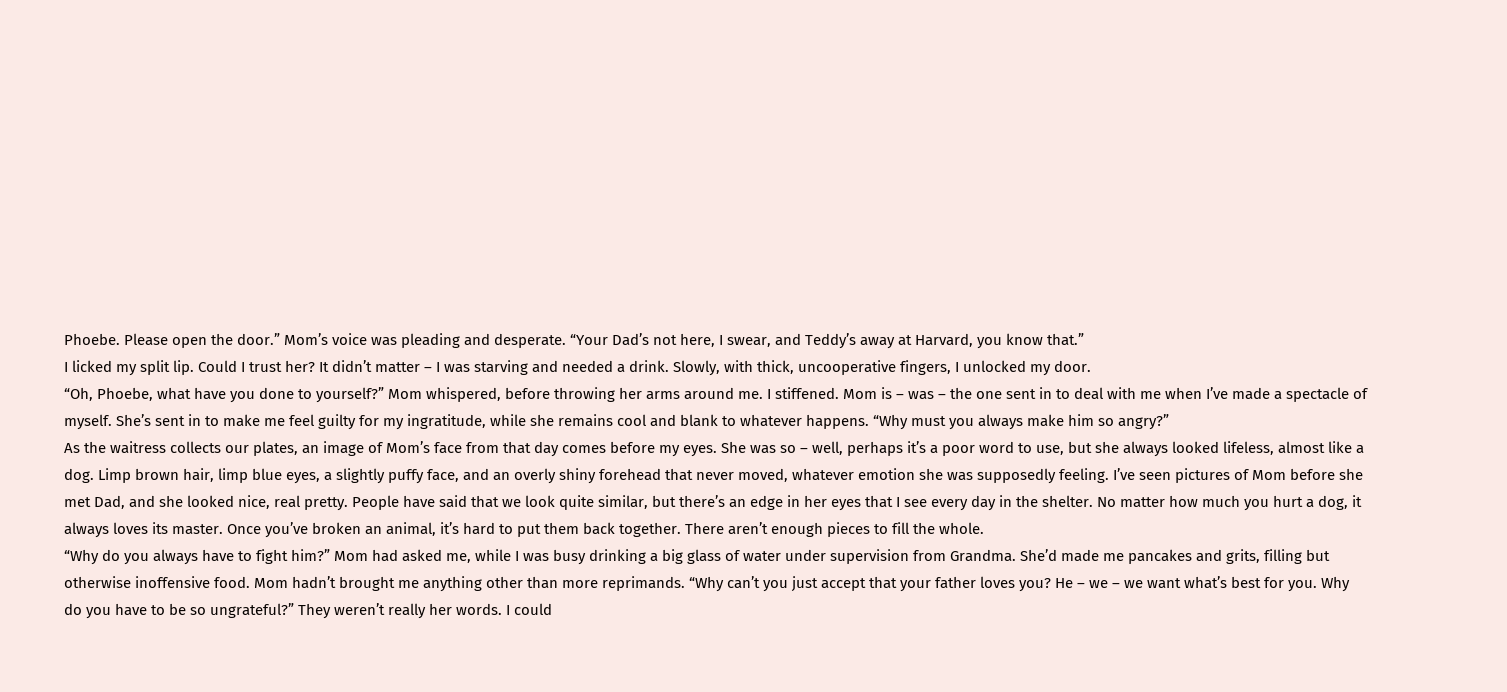Phoebe. Please open the door.” Mom’s voice was pleading and desperate. “Your Dad’s not here, I swear, and Teddy’s away at Harvard, you know that.”
I licked my split lip. Could I trust her? It didn’t matter – I was starving and needed a drink. Slowly, with thick, uncooperative fingers, I unlocked my door.
“Oh, Phoebe, what have you done to yourself?” Mom whispered, before throwing her arms around me. I stiffened. Mom is – was – the one sent in to deal with me when I’ve made a spectacle of myself. She’s sent in to make me feel guilty for my ingratitude, while she remains cool and blank to whatever happens. “Why must you always make him so angry?”
As the waitress collects our plates, an image of Mom’s face from that day comes before my eyes. She was so – well, perhaps it’s a poor word to use, but she always looked lifeless, almost like a dog. Limp brown hair, limp blue eyes, a slightly puffy face, and an overly shiny forehead that never moved, whatever emotion she was supposedly feeling. I’ve seen pictures of Mom before she met Dad, and she looked nice, real pretty. People have said that we look quite similar, but there’s an edge in her eyes that I see every day in the shelter. No matter how much you hurt a dog, it always loves its master. Once you’ve broken an animal, it’s hard to put them back together. There aren’t enough pieces to fill the whole.
“Why do you always have to fight him?” Mom had asked me, while I was busy drinking a big glass of water under supervision from Grandma. She’d made me pancakes and grits, filling but otherwise inoffensive food. Mom hadn’t brought me anything other than more reprimands. “Why can’t you just accept that your father loves you? He – we – we want what’s best for you. Why do you have to be so ungrateful?” They weren’t really her words. I could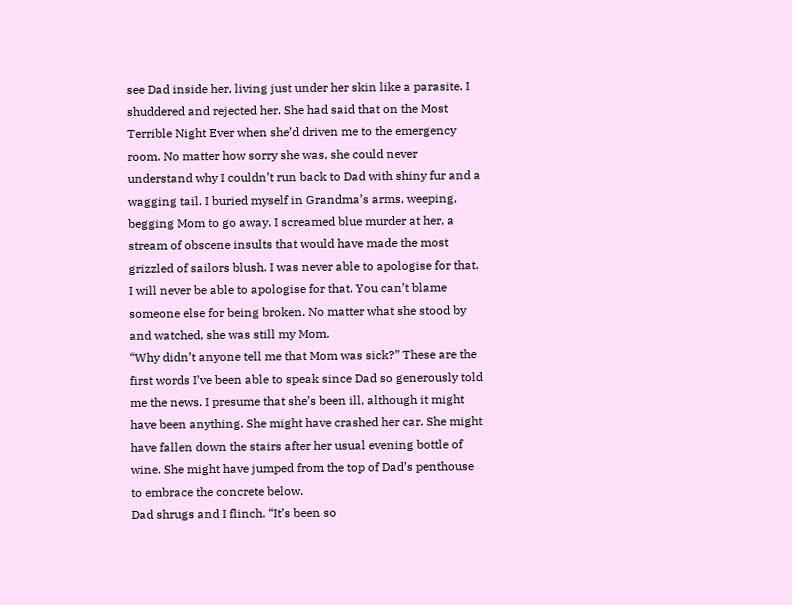see Dad inside her, living just under her skin like a parasite. I shuddered and rejected her. She had said that on the Most Terrible Night Ever when she’d driven me to the emergency room. No matter how sorry she was, she could never understand why I couldn’t run back to Dad with shiny fur and a wagging tail. I buried myself in Grandma’s arms, weeping, begging Mom to go away. I screamed blue murder at her, a stream of obscene insults that would have made the most grizzled of sailors blush. I was never able to apologise for that. I will never be able to apologise for that. You can’t blame someone else for being broken. No matter what she stood by and watched, she was still my Mom.
“Why didn’t anyone tell me that Mom was sick?” These are the first words I’ve been able to speak since Dad so generously told me the news. I presume that she’s been ill, although it might have been anything. She might have crashed her car. She might have fallen down the stairs after her usual evening bottle of wine. She might have jumped from the top of Dad’s penthouse to embrace the concrete below.
Dad shrugs and I flinch. “It’s been so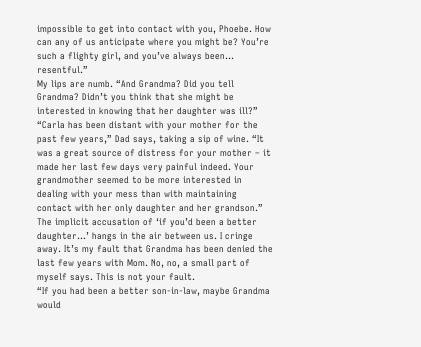impossible to get into contact with you, Phoebe. How can any of us anticipate where you might be? You’re such a flighty girl, and you’ve always been… resentful.”
My lips are numb. “And Grandma? Did you tell Grandma? Didn’t you think that she might be interested in knowing that her daughter was ill?”
“Carla has been distant with your mother for the past few years,” Dad says, taking a sip of wine. “It was a great source of distress for your mother – it made her last few days very painful indeed. Your grandmother seemed to be more interested in dealing with your mess than with maintaining contact with her only daughter and her grandson.” The implicit accusation of ‘if you’d been a better daughter…’ hangs in the air between us. I cringe away. It’s my fault that Grandma has been denied the last few years with Mom. No, no, a small part of myself says. This is not your fault.
“If you had been a better son-in-law, maybe Grandma would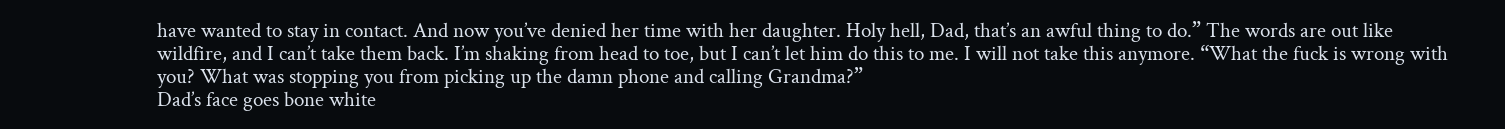have wanted to stay in contact. And now you’ve denied her time with her daughter. Holy hell, Dad, that’s an awful thing to do.” The words are out like wildfire, and I can’t take them back. I’m shaking from head to toe, but I can’t let him do this to me. I will not take this anymore. “What the fuck is wrong with you? What was stopping you from picking up the damn phone and calling Grandma?”
Dad’s face goes bone white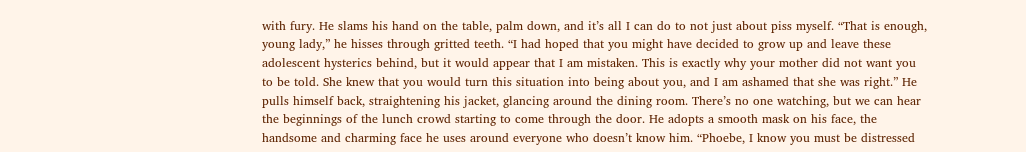with fury. He slams his hand on the table, palm down, and it’s all I can do to not just about piss myself. “That is enough, young lady,” he hisses through gritted teeth. “I had hoped that you might have decided to grow up and leave these adolescent hysterics behind, but it would appear that I am mistaken. This is exactly why your mother did not want you to be told. She knew that you would turn this situation into being about you, and I am ashamed that she was right.” He pulls himself back, straightening his jacket, glancing around the dining room. There’s no one watching, but we can hear the beginnings of the lunch crowd starting to come through the door. He adopts a smooth mask on his face, the handsome and charming face he uses around everyone who doesn’t know him. “Phoebe, I know you must be distressed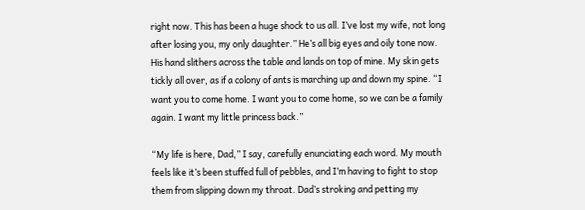right now. This has been a huge shock to us all. I’ve lost my wife, not long after losing you, my only daughter.” He’s all big eyes and oily tone now. His hand slithers across the table and lands on top of mine. My skin gets tickly all over, as if a colony of ants is marching up and down my spine. “I want you to come home. I want you to come home, so we can be a family again. I want my little princess back.”

“My life is here, Dad,” I say, carefully enunciating each word. My mouth feels like it’s been stuffed full of pebbles, and I’m having to fight to stop them from slipping down my throat. Dad’s stroking and petting my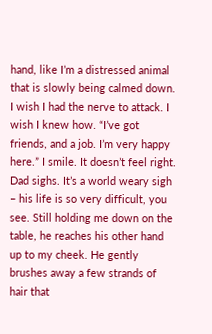hand, like I’m a distressed animal that is slowly being calmed down. I wish I had the nerve to attack. I wish I knew how. “I’ve got friends, and a job. I’m very happy here.” I smile. It doesn’t feel right.
Dad sighs. It’s a world weary sigh – his life is so very difficult, you see. Still holding me down on the table, he reaches his other hand up to my cheek. He gently brushes away a few strands of hair that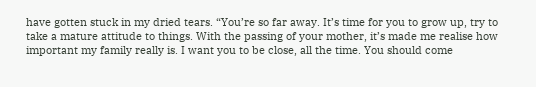have gotten stuck in my dried tears. “You’re so far away. It’s time for you to grow up, try to take a mature attitude to things. With the passing of your mother, it’s made me realise how important my family really is. I want you to be close, all the time. You should come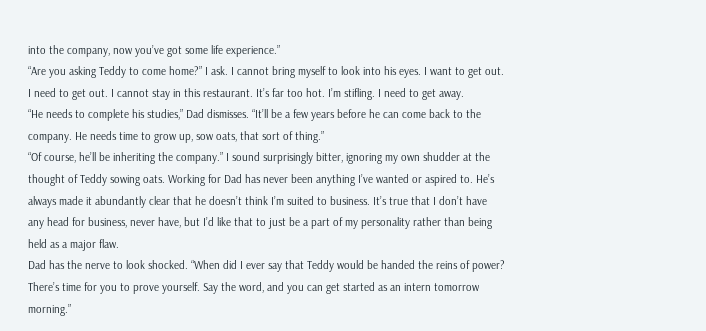into the company, now you’ve got some life experience.”
“Are you asking Teddy to come home?” I ask. I cannot bring myself to look into his eyes. I want to get out. I need to get out. I cannot stay in this restaurant. It’s far too hot. I’m stifling. I need to get away.
“He needs to complete his studies,” Dad dismisses. “It’ll be a few years before he can come back to the company. He needs time to grow up, sow oats, that sort of thing.”
“Of course, he’ll be inheriting the company.” I sound surprisingly bitter, ignoring my own shudder at the thought of Teddy sowing oats. Working for Dad has never been anything I’ve wanted or aspired to. He’s always made it abundantly clear that he doesn’t think I’m suited to business. It’s true that I don’t have any head for business, never have, but I’d like that to just be a part of my personality rather than being held as a major flaw.
Dad has the nerve to look shocked. “When did I ever say that Teddy would be handed the reins of power? There’s time for you to prove yourself. Say the word, and you can get started as an intern tomorrow morning.”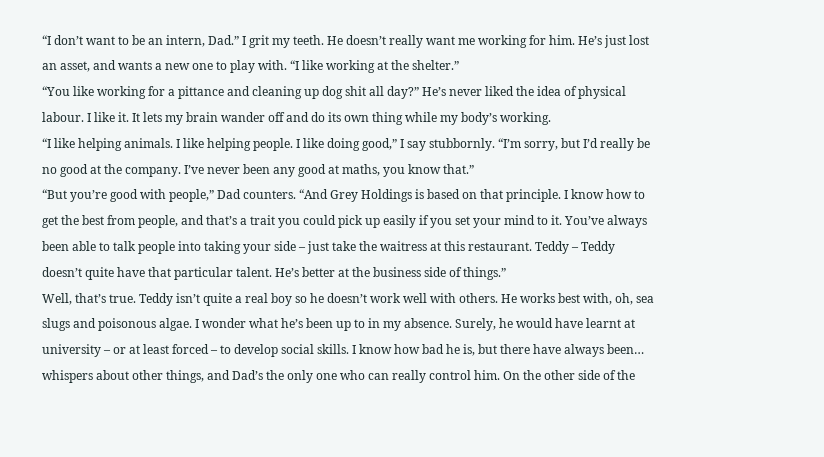“I don’t want to be an intern, Dad.” I grit my teeth. He doesn’t really want me working for him. He’s just lost an asset, and wants a new one to play with. “I like working at the shelter.”
“You like working for a pittance and cleaning up dog shit all day?” He’s never liked the idea of physical labour. I like it. It lets my brain wander off and do its own thing while my body’s working.
“I like helping animals. I like helping people. I like doing good,” I say stubbornly. “I’m sorry, but I’d really be no good at the company. I’ve never been any good at maths, you know that.”
“But you’re good with people,” Dad counters. “And Grey Holdings is based on that principle. I know how to get the best from people, and that’s a trait you could pick up easily if you set your mind to it. You’ve always been able to talk people into taking your side – just take the waitress at this restaurant. Teddy – Teddy doesn’t quite have that particular talent. He’s better at the business side of things.”
Well, that’s true. Teddy isn’t quite a real boy so he doesn’t work well with others. He works best with, oh, sea slugs and poisonous algae. I wonder what he’s been up to in my absence. Surely, he would have learnt at university – or at least forced – to develop social skills. I know how bad he is, but there have always been… whispers about other things, and Dad’s the only one who can really control him. On the other side of the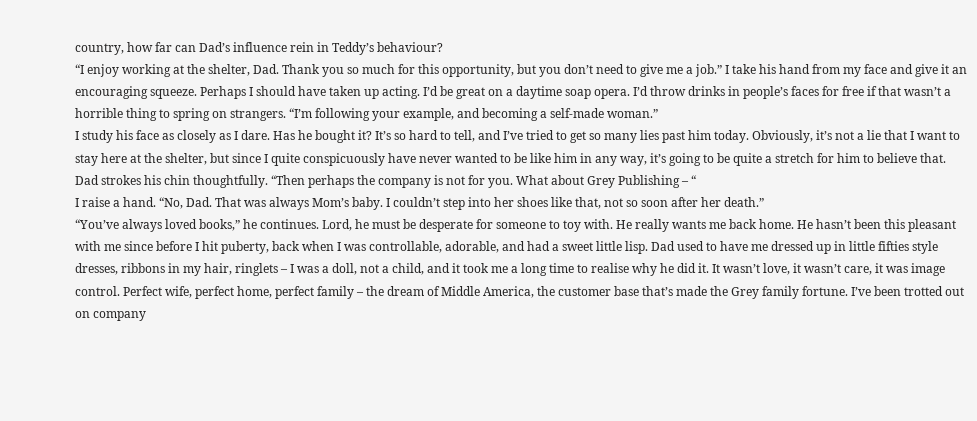country, how far can Dad’s influence rein in Teddy’s behaviour?
“I enjoy working at the shelter, Dad. Thank you so much for this opportunity, but you don’t need to give me a job.” I take his hand from my face and give it an encouraging squeeze. Perhaps I should have taken up acting. I’d be great on a daytime soap opera. I’d throw drinks in people’s faces for free if that wasn’t a horrible thing to spring on strangers. “I’m following your example, and becoming a self-made woman.”
I study his face as closely as I dare. Has he bought it? It’s so hard to tell, and I’ve tried to get so many lies past him today. Obviously, it’s not a lie that I want to stay here at the shelter, but since I quite conspicuously have never wanted to be like him in any way, it’s going to be quite a stretch for him to believe that.
Dad strokes his chin thoughtfully. “Then perhaps the company is not for you. What about Grey Publishing – “
I raise a hand. “No, Dad. That was always Mom’s baby. I couldn’t step into her shoes like that, not so soon after her death.”
“You’ve always loved books,” he continues. Lord, he must be desperate for someone to toy with. He really wants me back home. He hasn’t been this pleasant with me since before I hit puberty, back when I was controllable, adorable, and had a sweet little lisp. Dad used to have me dressed up in little fifties style dresses, ribbons in my hair, ringlets – I was a doll, not a child, and it took me a long time to realise why he did it. It wasn’t love, it wasn’t care, it was image control. Perfect wife, perfect home, perfect family – the dream of Middle America, the customer base that’s made the Grey family fortune. I’ve been trotted out on company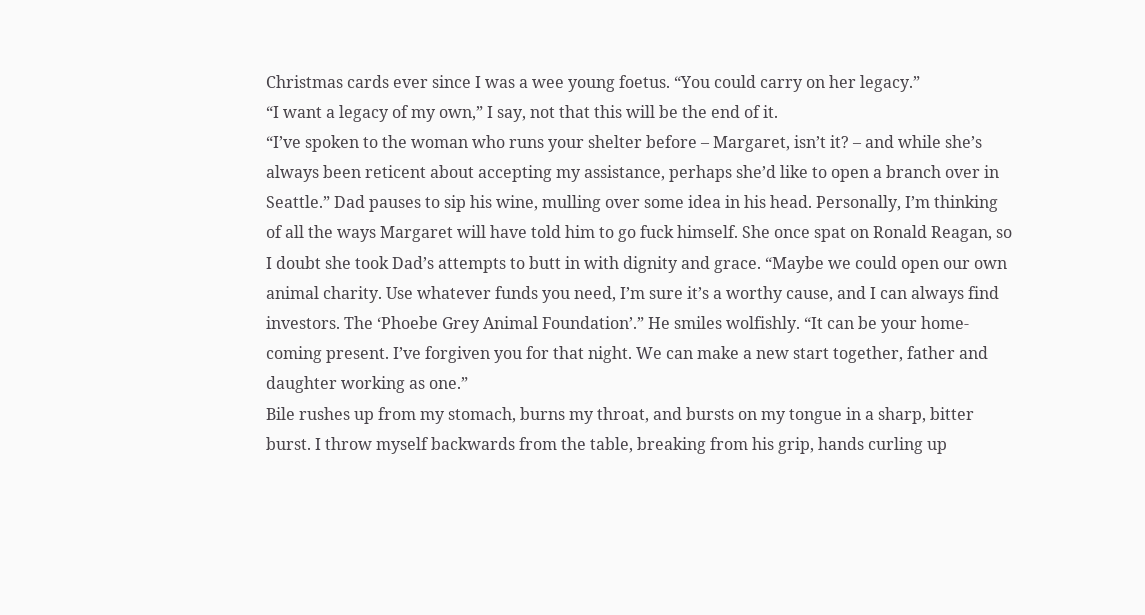Christmas cards ever since I was a wee young foetus. “You could carry on her legacy.”
“I want a legacy of my own,” I say, not that this will be the end of it.
“I’ve spoken to the woman who runs your shelter before – Margaret, isn’t it? – and while she’s always been reticent about accepting my assistance, perhaps she’d like to open a branch over in Seattle.” Dad pauses to sip his wine, mulling over some idea in his head. Personally, I’m thinking of all the ways Margaret will have told him to go fuck himself. She once spat on Ronald Reagan, so I doubt she took Dad’s attempts to butt in with dignity and grace. “Maybe we could open our own animal charity. Use whatever funds you need, I’m sure it’s a worthy cause, and I can always find investors. The ‘Phoebe Grey Animal Foundation’.” He smiles wolfishly. “It can be your home-coming present. I’ve forgiven you for that night. We can make a new start together, father and daughter working as one.”
Bile rushes up from my stomach, burns my throat, and bursts on my tongue in a sharp, bitter burst. I throw myself backwards from the table, breaking from his grip, hands curling up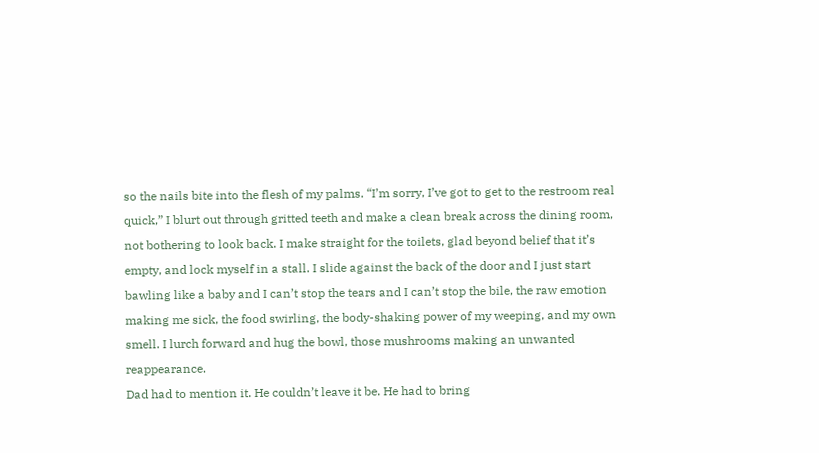so the nails bite into the flesh of my palms. “I’m sorry, I’ve got to get to the restroom real quick,” I blurt out through gritted teeth and make a clean break across the dining room, not bothering to look back. I make straight for the toilets, glad beyond belief that it’s empty, and lock myself in a stall. I slide against the back of the door and I just start bawling like a baby and I can’t stop the tears and I can’t stop the bile, the raw emotion making me sick, the food swirling, the body-shaking power of my weeping, and my own smell. I lurch forward and hug the bowl, those mushrooms making an unwanted reappearance.
Dad had to mention it. He couldn’t leave it be. He had to bring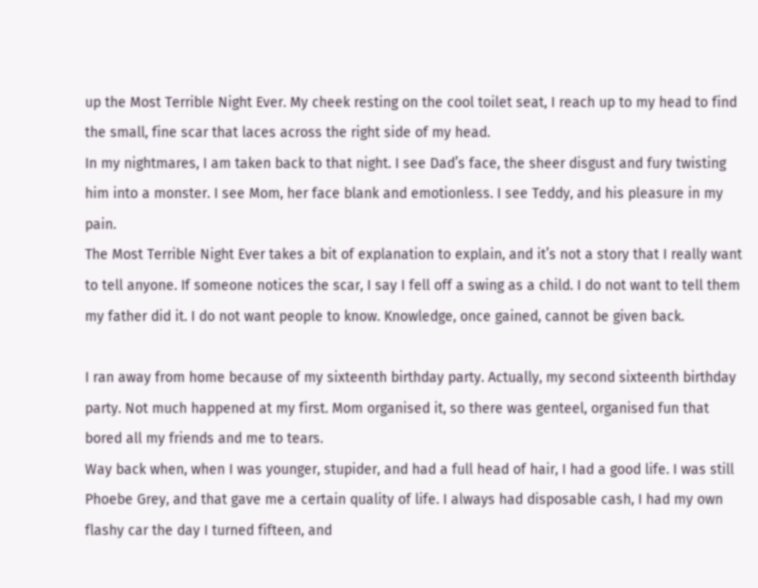up the Most Terrible Night Ever. My cheek resting on the cool toilet seat, I reach up to my head to find the small, fine scar that laces across the right side of my head.
In my nightmares, I am taken back to that night. I see Dad’s face, the sheer disgust and fury twisting him into a monster. I see Mom, her face blank and emotionless. I see Teddy, and his pleasure in my pain.
The Most Terrible Night Ever takes a bit of explanation to explain, and it’s not a story that I really want to tell anyone. If someone notices the scar, I say I fell off a swing as a child. I do not want to tell them my father did it. I do not want people to know. Knowledge, once gained, cannot be given back.

I ran away from home because of my sixteenth birthday party. Actually, my second sixteenth birthday party. Not much happened at my first. Mom organised it, so there was genteel, organised fun that bored all my friends and me to tears.
Way back when, when I was younger, stupider, and had a full head of hair, I had a good life. I was still Phoebe Grey, and that gave me a certain quality of life. I always had disposable cash, I had my own flashy car the day I turned fifteen, and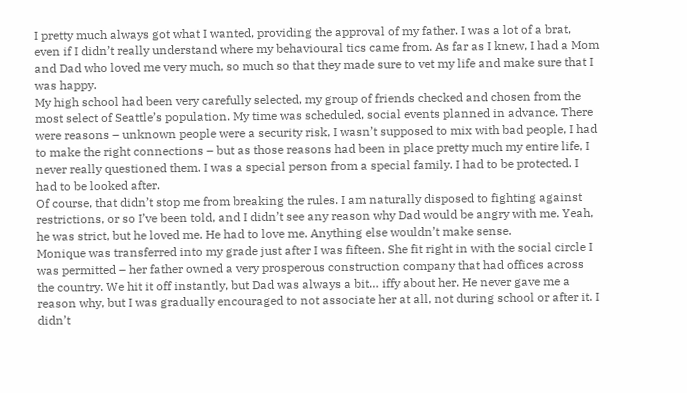I pretty much always got what I wanted, providing the approval of my father. I was a lot of a brat, even if I didn’t really understand where my behavioural tics came from. As far as I knew, I had a Mom and Dad who loved me very much, so much so that they made sure to vet my life and make sure that I was happy.
My high school had been very carefully selected, my group of friends checked and chosen from the most select of Seattle’s population. My time was scheduled, social events planned in advance. There were reasons – unknown people were a security risk, I wasn’t supposed to mix with bad people, I had to make the right connections – but as those reasons had been in place pretty much my entire life, I never really questioned them. I was a special person from a special family. I had to be protected. I had to be looked after.
Of course, that didn’t stop me from breaking the rules. I am naturally disposed to fighting against restrictions, or so I’ve been told, and I didn’t see any reason why Dad would be angry with me. Yeah, he was strict, but he loved me. He had to love me. Anything else wouldn’t make sense.
Monique was transferred into my grade just after I was fifteen. She fit right in with the social circle I was permitted – her father owned a very prosperous construction company that had offices across the country. We hit it off instantly, but Dad was always a bit… iffy about her. He never gave me a reason why, but I was gradually encouraged to not associate her at all, not during school or after it. I didn’t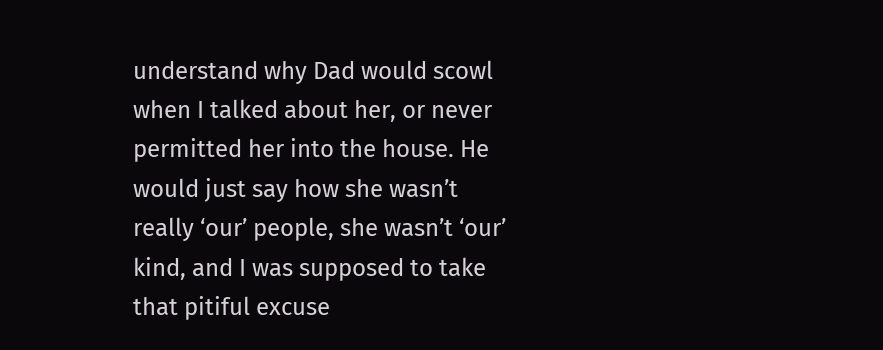understand why Dad would scowl when I talked about her, or never permitted her into the house. He would just say how she wasn’t really ‘our’ people, she wasn’t ‘our’ kind, and I was supposed to take that pitiful excuse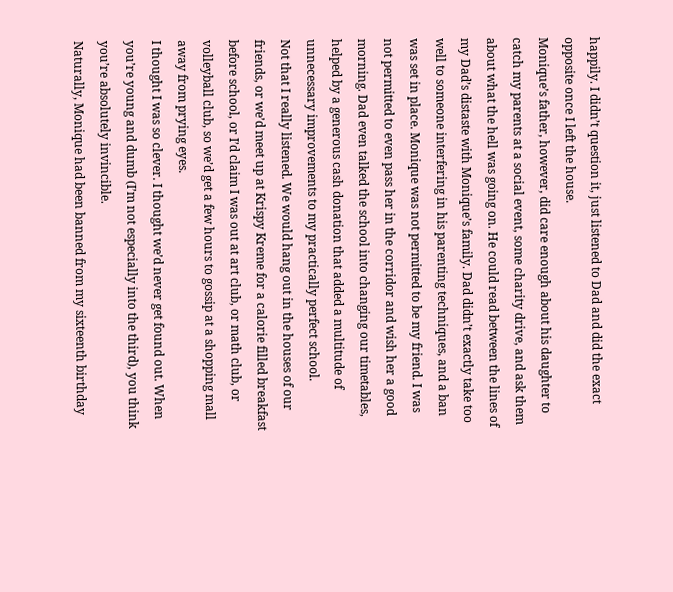happily. I didn’t question it, just listened to Dad and did the exact opposite once I left the house.
Monique’s father, however, did care enough about his daughter to catch my parents at a social event, some charity drive, and ask them about what the hell was going on. He could read between the lines of my Dad’s distaste with Monique’s family. Dad didn’t exactly take too well to someone interfering in his parenting techniques, and a ban was set in place. Monique was not permitted to be my friend. I was not permitted to even pass her in the corridor and wish her a good morning. Dad even talked the school into changing our timetables, helped by a generous cash donation that added a multitude of unnecessary improvements to my practically perfect school.
Not that I really listened. We would hang out in the houses of our friends, or we’d meet up at Krispy Kreme for a calorie filled breakfast before school, or I’d claim I was out at art club, or math club, or volleyball club, so we’d get a few hours to gossip at a shopping mall away from prying eyes.
I thought I was so clever. I thought we’d never get found out. When you’re young and dumb (I’m not especially into the third), you think you’re absolutely invincible.
Naturally, Monique had been banned from my sixteenth birthday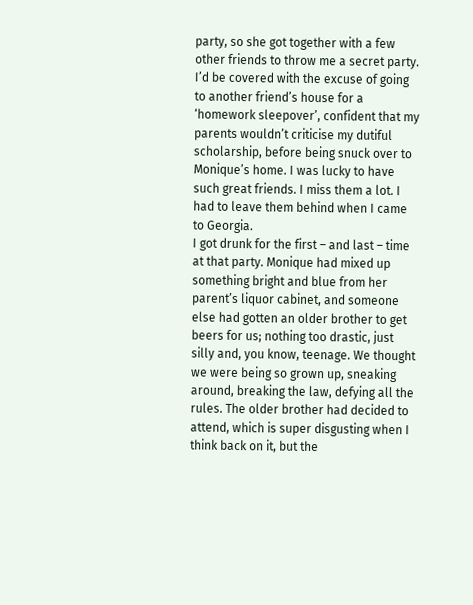party, so she got together with a few other friends to throw me a secret party. I’d be covered with the excuse of going to another friend’s house for a ‘homework sleepover’, confident that my parents wouldn’t criticise my dutiful scholarship, before being snuck over to Monique’s home. I was lucky to have such great friends. I miss them a lot. I had to leave them behind when I came to Georgia.
I got drunk for the first – and last – time at that party. Monique had mixed up something bright and blue from her parent’s liquor cabinet, and someone else had gotten an older brother to get beers for us; nothing too drastic, just silly and, you know, teenage. We thought we were being so grown up, sneaking around, breaking the law, defying all the rules. The older brother had decided to attend, which is super disgusting when I think back on it, but the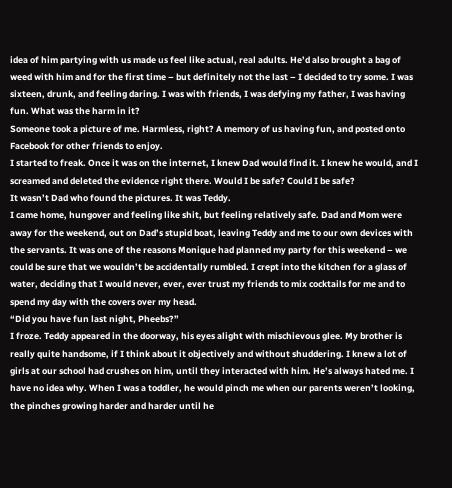idea of him partying with us made us feel like actual, real adults. He’d also brought a bag of weed with him and for the first time – but definitely not the last – I decided to try some. I was sixteen, drunk, and feeling daring. I was with friends, I was defying my father, I was having fun. What was the harm in it?
Someone took a picture of me. Harmless, right? A memory of us having fun, and posted onto Facebook for other friends to enjoy.
I started to freak. Once it was on the internet, I knew Dad would find it. I knew he would, and I screamed and deleted the evidence right there. Would I be safe? Could I be safe?
It wasn’t Dad who found the pictures. It was Teddy.
I came home, hungover and feeling like shit, but feeling relatively safe. Dad and Mom were away for the weekend, out on Dad’s stupid boat, leaving Teddy and me to our own devices with the servants. It was one of the reasons Monique had planned my party for this weekend – we could be sure that we wouldn’t be accidentally rumbled. I crept into the kitchen for a glass of water, deciding that I would never, ever, ever trust my friends to mix cocktails for me and to spend my day with the covers over my head.
“Did you have fun last night, Pheebs?”
I froze. Teddy appeared in the doorway, his eyes alight with mischievous glee. My brother is really quite handsome, if I think about it objectively and without shuddering. I knew a lot of girls at our school had crushes on him, until they interacted with him. He’s always hated me. I have no idea why. When I was a toddler, he would pinch me when our parents weren’t looking, the pinches growing harder and harder until he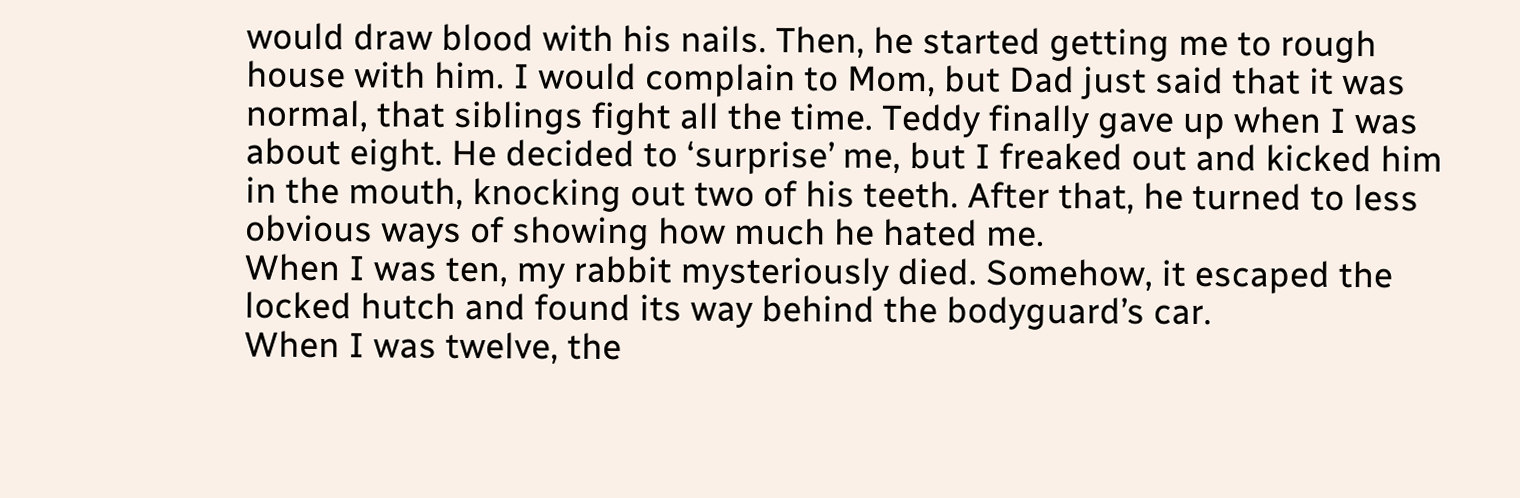would draw blood with his nails. Then, he started getting me to rough house with him. I would complain to Mom, but Dad just said that it was normal, that siblings fight all the time. Teddy finally gave up when I was about eight. He decided to ‘surprise’ me, but I freaked out and kicked him in the mouth, knocking out two of his teeth. After that, he turned to less obvious ways of showing how much he hated me.
When I was ten, my rabbit mysteriously died. Somehow, it escaped the locked hutch and found its way behind the bodyguard’s car.
When I was twelve, the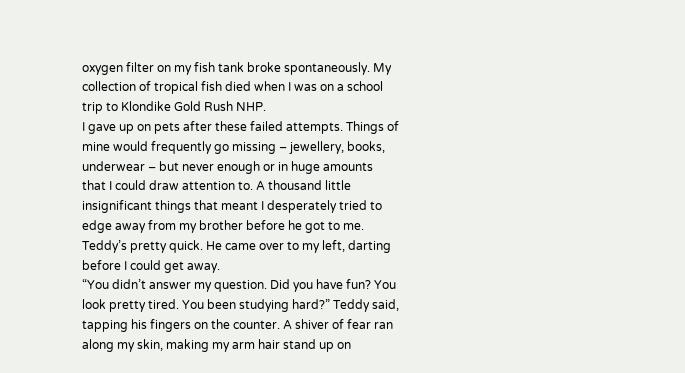oxygen filter on my fish tank broke spontaneously. My collection of tropical fish died when I was on a school trip to Klondike Gold Rush NHP.
I gave up on pets after these failed attempts. Things of mine would frequently go missing – jewellery, books, underwear – but never enough or in huge amounts that I could draw attention to. A thousand little insignificant things that meant I desperately tried to edge away from my brother before he got to me. Teddy’s pretty quick. He came over to my left, darting before I could get away.
“You didn’t answer my question. Did you have fun? You look pretty tired. You been studying hard?” Teddy said, tapping his fingers on the counter. A shiver of fear ran along my skin, making my arm hair stand up on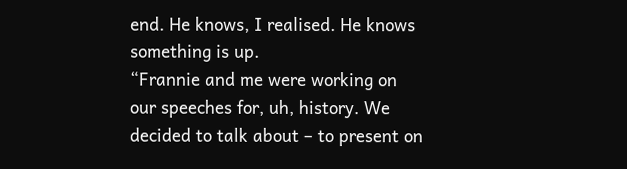end. He knows, I realised. He knows something is up.
“Frannie and me were working on our speeches for, uh, history. We decided to talk about – to present on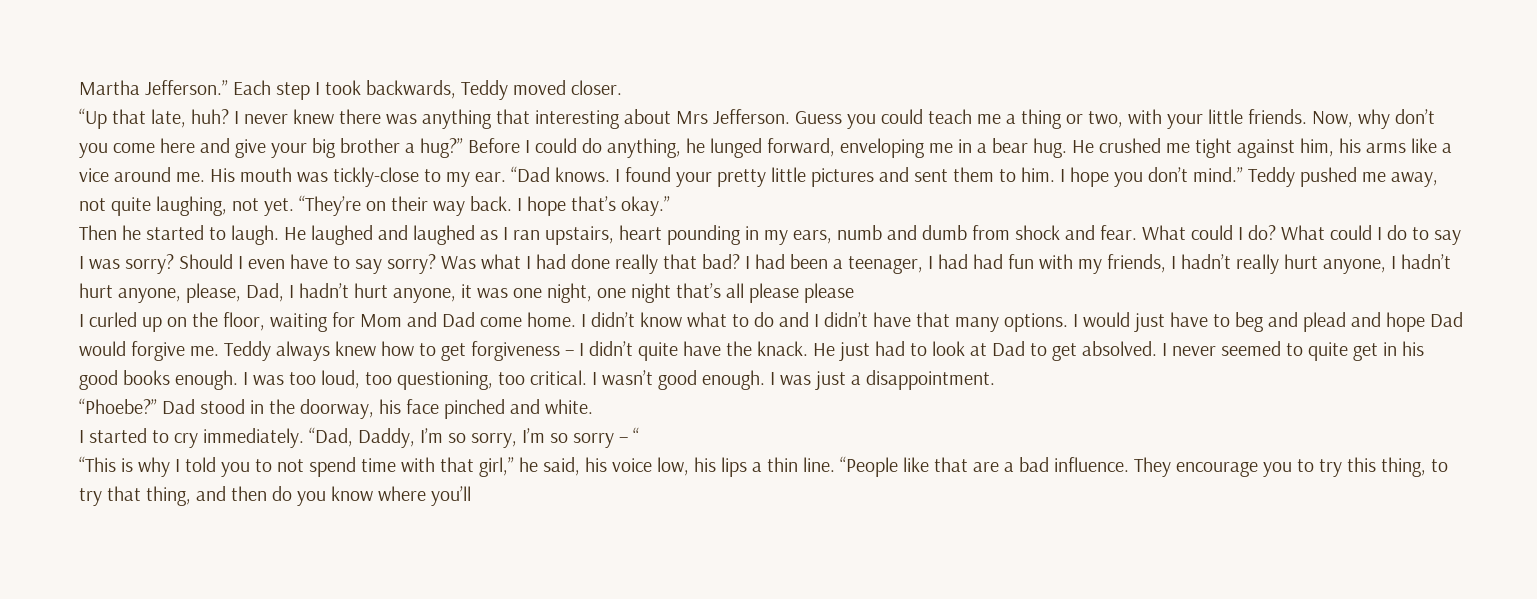Martha Jefferson.” Each step I took backwards, Teddy moved closer.
“Up that late, huh? I never knew there was anything that interesting about Mrs Jefferson. Guess you could teach me a thing or two, with your little friends. Now, why don’t you come here and give your big brother a hug?” Before I could do anything, he lunged forward, enveloping me in a bear hug. He crushed me tight against him, his arms like a vice around me. His mouth was tickly-close to my ear. “Dad knows. I found your pretty little pictures and sent them to him. I hope you don’t mind.” Teddy pushed me away, not quite laughing, not yet. “They’re on their way back. I hope that’s okay.”
Then he started to laugh. He laughed and laughed as I ran upstairs, heart pounding in my ears, numb and dumb from shock and fear. What could I do? What could I do to say I was sorry? Should I even have to say sorry? Was what I had done really that bad? I had been a teenager, I had had fun with my friends, I hadn’t really hurt anyone, I hadn’t hurt anyone, please, Dad, I hadn’t hurt anyone, it was one night, one night that’s all please please
I curled up on the floor, waiting for Mom and Dad come home. I didn’t know what to do and I didn’t have that many options. I would just have to beg and plead and hope Dad would forgive me. Teddy always knew how to get forgiveness – I didn’t quite have the knack. He just had to look at Dad to get absolved. I never seemed to quite get in his good books enough. I was too loud, too questioning, too critical. I wasn’t good enough. I was just a disappointment.
“Phoebe?” Dad stood in the doorway, his face pinched and white.
I started to cry immediately. “Dad, Daddy, I’m so sorry, I’m so sorry – “
“This is why I told you to not spend time with that girl,” he said, his voice low, his lips a thin line. “People like that are a bad influence. They encourage you to try this thing, to try that thing, and then do you know where you’ll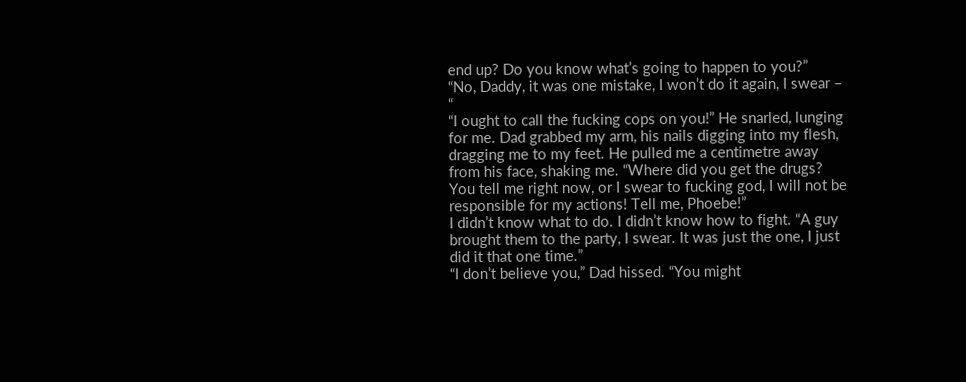end up? Do you know what’s going to happen to you?”
“No, Daddy, it was one mistake, I won’t do it again, I swear – “
“I ought to call the fucking cops on you!” He snarled, lunging for me. Dad grabbed my arm, his nails digging into my flesh, dragging me to my feet. He pulled me a centimetre away from his face, shaking me. “Where did you get the drugs? You tell me right now, or I swear to fucking god, I will not be responsible for my actions! Tell me, Phoebe!”
I didn’t know what to do. I didn’t know how to fight. “A guy brought them to the party, I swear. It was just the one, I just did it that one time.”
“I don’t believe you,” Dad hissed. “You might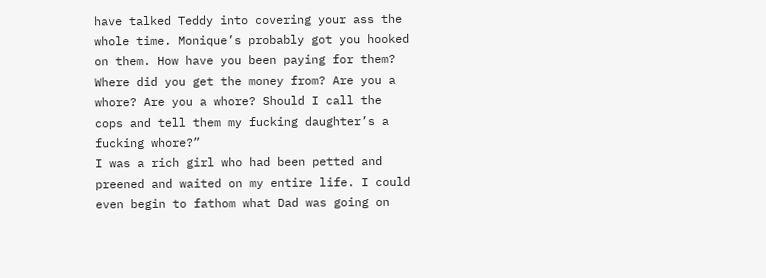have talked Teddy into covering your ass the whole time. Monique’s probably got you hooked on them. How have you been paying for them? Where did you get the money from? Are you a whore? Are you a whore? Should I call the cops and tell them my fucking daughter’s a fucking whore?”
I was a rich girl who had been petted and preened and waited on my entire life. I could even begin to fathom what Dad was going on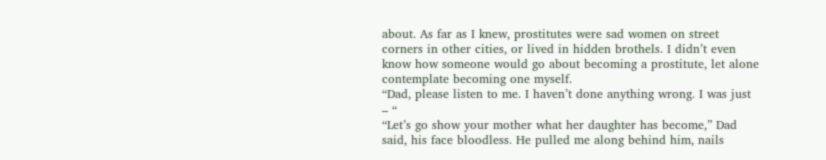about. As far as I knew, prostitutes were sad women on street corners in other cities, or lived in hidden brothels. I didn’t even know how someone would go about becoming a prostitute, let alone contemplate becoming one myself.
“Dad, please listen to me. I haven’t done anything wrong. I was just – “
“Let’s go show your mother what her daughter has become,” Dad said, his face bloodless. He pulled me along behind him, nails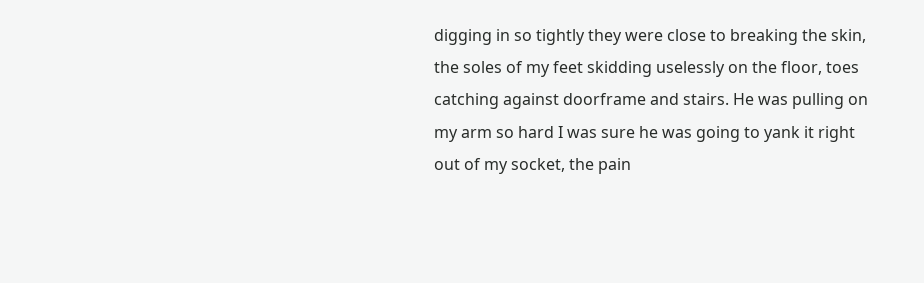digging in so tightly they were close to breaking the skin, the soles of my feet skidding uselessly on the floor, toes catching against doorframe and stairs. He was pulling on my arm so hard I was sure he was going to yank it right out of my socket, the pain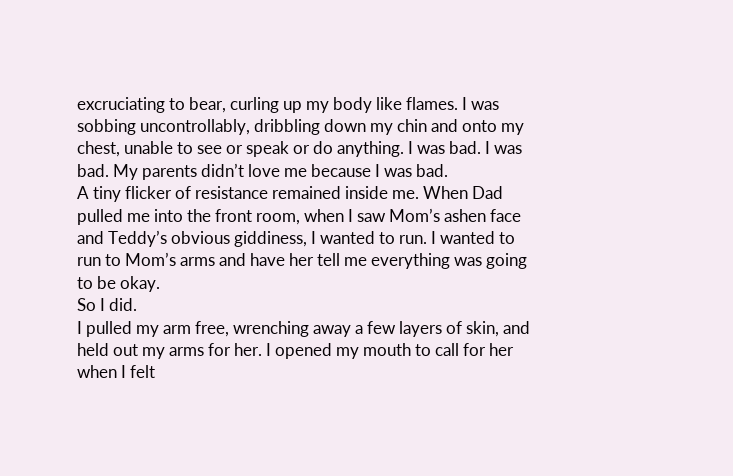excruciating to bear, curling up my body like flames. I was sobbing uncontrollably, dribbling down my chin and onto my chest, unable to see or speak or do anything. I was bad. I was bad. My parents didn’t love me because I was bad.
A tiny flicker of resistance remained inside me. When Dad pulled me into the front room, when I saw Mom’s ashen face and Teddy’s obvious giddiness, I wanted to run. I wanted to run to Mom’s arms and have her tell me everything was going to be okay.
So I did.
I pulled my arm free, wrenching away a few layers of skin, and held out my arms for her. I opened my mouth to call for her when I felt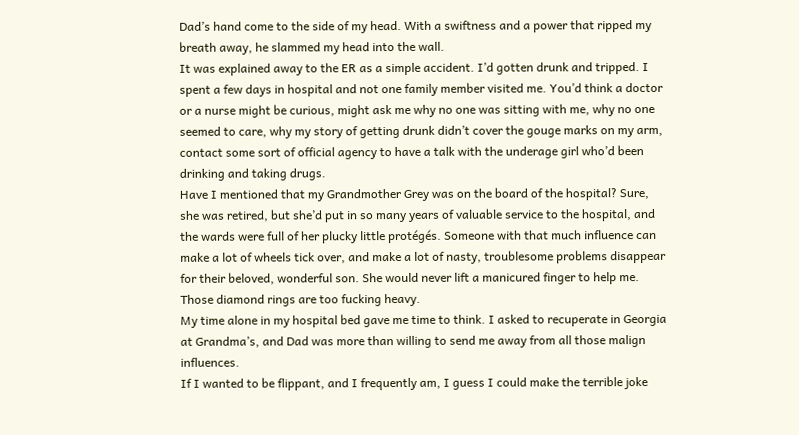Dad’s hand come to the side of my head. With a swiftness and a power that ripped my breath away, he slammed my head into the wall.
It was explained away to the ER as a simple accident. I’d gotten drunk and tripped. I spent a few days in hospital and not one family member visited me. You’d think a doctor or a nurse might be curious, might ask me why no one was sitting with me, why no one seemed to care, why my story of getting drunk didn’t cover the gouge marks on my arm, contact some sort of official agency to have a talk with the underage girl who’d been drinking and taking drugs.
Have I mentioned that my Grandmother Grey was on the board of the hospital? Sure, she was retired, but she’d put in so many years of valuable service to the hospital, and the wards were full of her plucky little protégés. Someone with that much influence can make a lot of wheels tick over, and make a lot of nasty, troublesome problems disappear for their beloved, wonderful son. She would never lift a manicured finger to help me. Those diamond rings are too fucking heavy.
My time alone in my hospital bed gave me time to think. I asked to recuperate in Georgia at Grandma’s, and Dad was more than willing to send me away from all those malign influences.
If I wanted to be flippant, and I frequently am, I guess I could make the terrible joke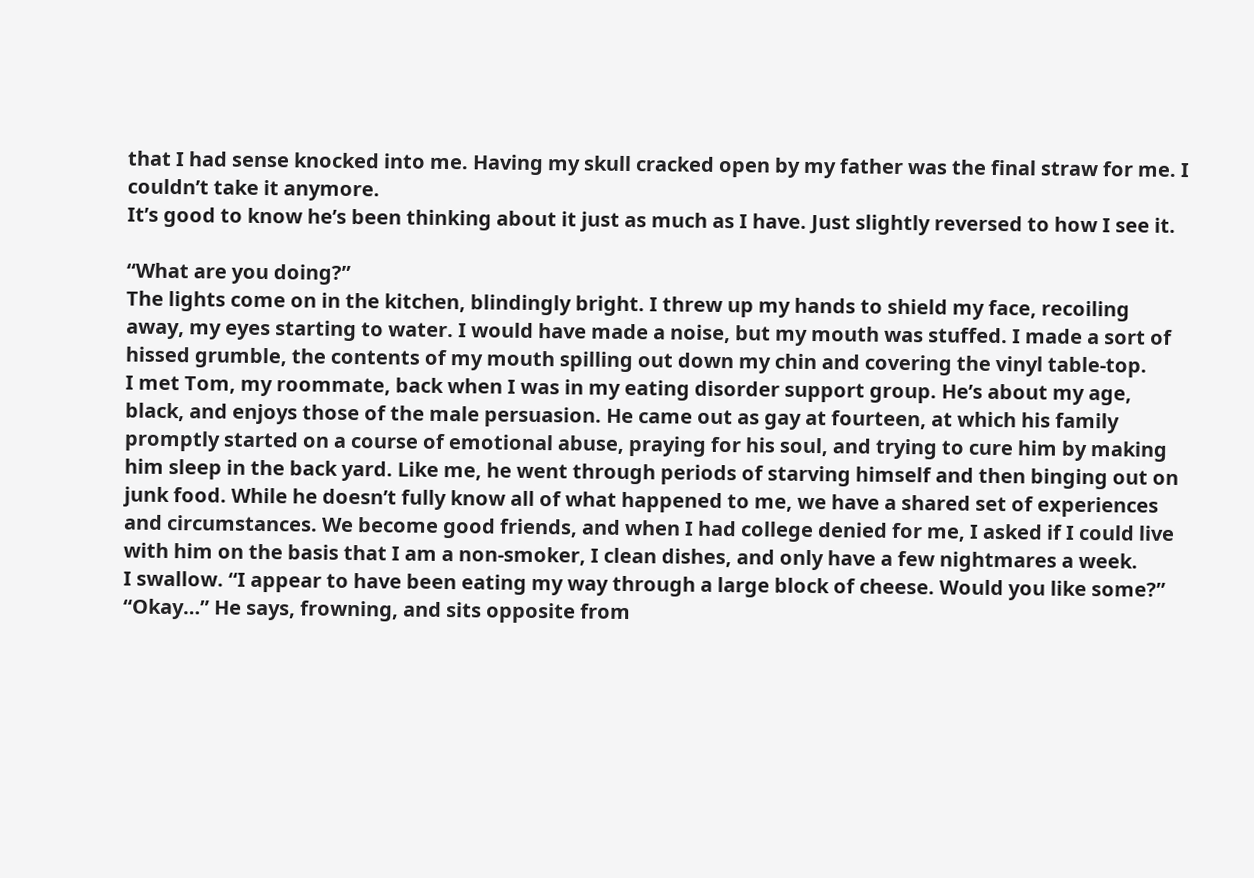that I had sense knocked into me. Having my skull cracked open by my father was the final straw for me. I couldn’t take it anymore.
It’s good to know he’s been thinking about it just as much as I have. Just slightly reversed to how I see it.

“What are you doing?”
The lights come on in the kitchen, blindingly bright. I threw up my hands to shield my face, recoiling away, my eyes starting to water. I would have made a noise, but my mouth was stuffed. I made a sort of hissed grumble, the contents of my mouth spilling out down my chin and covering the vinyl table-top.
I met Tom, my roommate, back when I was in my eating disorder support group. He’s about my age, black, and enjoys those of the male persuasion. He came out as gay at fourteen, at which his family promptly started on a course of emotional abuse, praying for his soul, and trying to cure him by making him sleep in the back yard. Like me, he went through periods of starving himself and then binging out on junk food. While he doesn’t fully know all of what happened to me, we have a shared set of experiences and circumstances. We become good friends, and when I had college denied for me, I asked if I could live with him on the basis that I am a non-smoker, I clean dishes, and only have a few nightmares a week.
I swallow. “I appear to have been eating my way through a large block of cheese. Would you like some?”
“Okay…” He says, frowning, and sits opposite from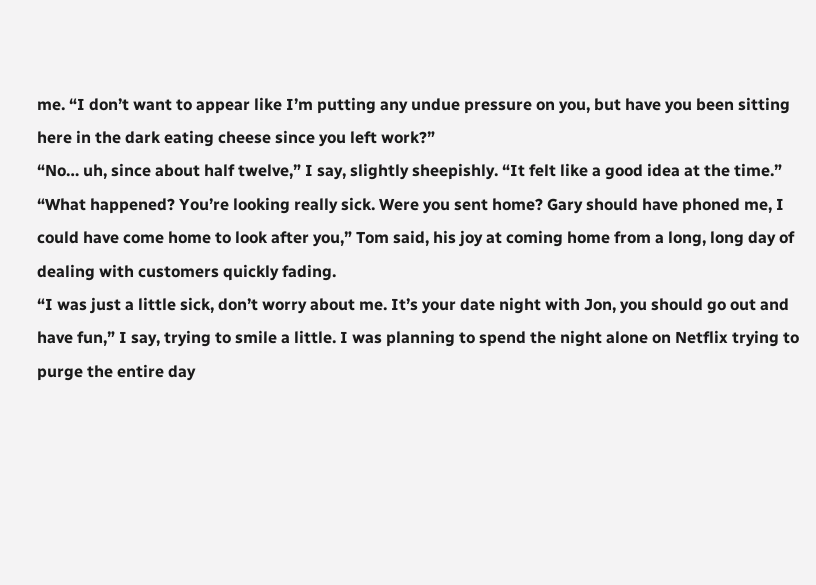me. “I don’t want to appear like I’m putting any undue pressure on you, but have you been sitting here in the dark eating cheese since you left work?”
“No… uh, since about half twelve,” I say, slightly sheepishly. “It felt like a good idea at the time.”
“What happened? You’re looking really sick. Were you sent home? Gary should have phoned me, I could have come home to look after you,” Tom said, his joy at coming home from a long, long day of dealing with customers quickly fading.
“I was just a little sick, don’t worry about me. It’s your date night with Jon, you should go out and have fun,” I say, trying to smile a little. I was planning to spend the night alone on Netflix trying to purge the entire day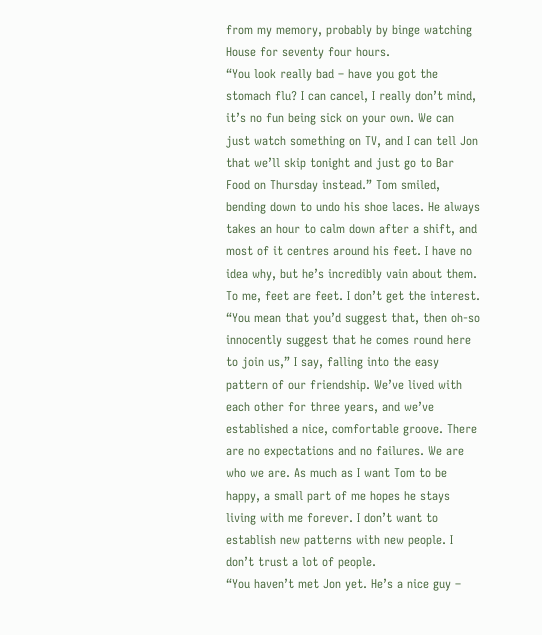from my memory, probably by binge watching House for seventy four hours.
“You look really bad – have you got the stomach flu? I can cancel, I really don’t mind, it’s no fun being sick on your own. We can just watch something on TV, and I can tell Jon that we’ll skip tonight and just go to Bar Food on Thursday instead.” Tom smiled, bending down to undo his shoe laces. He always takes an hour to calm down after a shift, and most of it centres around his feet. I have no idea why, but he’s incredibly vain about them. To me, feet are feet. I don’t get the interest.
“You mean that you’d suggest that, then oh-so innocently suggest that he comes round here to join us,” I say, falling into the easy pattern of our friendship. We’ve lived with each other for three years, and we’ve established a nice, comfortable groove. There are no expectations and no failures. We are who we are. As much as I want Tom to be happy, a small part of me hopes he stays living with me forever. I don’t want to establish new patterns with new people. I don’t trust a lot of people.
“You haven’t met Jon yet. He’s a nice guy –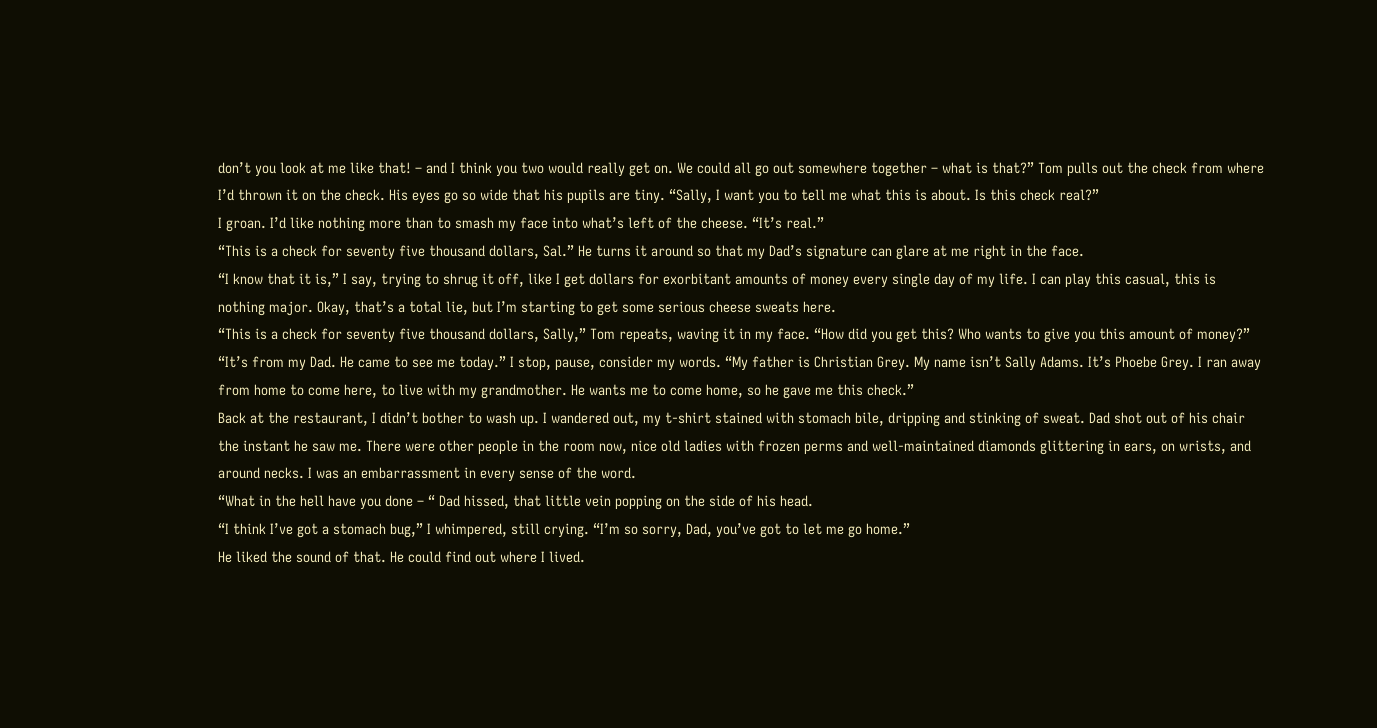don’t you look at me like that! – and I think you two would really get on. We could all go out somewhere together – what is that?” Tom pulls out the check from where I’d thrown it on the check. His eyes go so wide that his pupils are tiny. “Sally, I want you to tell me what this is about. Is this check real?”
I groan. I’d like nothing more than to smash my face into what’s left of the cheese. “It’s real.”
“This is a check for seventy five thousand dollars, Sal.” He turns it around so that my Dad’s signature can glare at me right in the face.
“I know that it is,” I say, trying to shrug it off, like I get dollars for exorbitant amounts of money every single day of my life. I can play this casual, this is nothing major. Okay, that’s a total lie, but I’m starting to get some serious cheese sweats here.
“This is a check for seventy five thousand dollars, Sally,” Tom repeats, waving it in my face. “How did you get this? Who wants to give you this amount of money?”
“It’s from my Dad. He came to see me today.” I stop, pause, consider my words. “My father is Christian Grey. My name isn’t Sally Adams. It’s Phoebe Grey. I ran away from home to come here, to live with my grandmother. He wants me to come home, so he gave me this check.”
Back at the restaurant, I didn’t bother to wash up. I wandered out, my t-shirt stained with stomach bile, dripping and stinking of sweat. Dad shot out of his chair the instant he saw me. There were other people in the room now, nice old ladies with frozen perms and well-maintained diamonds glittering in ears, on wrists, and around necks. I was an embarrassment in every sense of the word.
“What in the hell have you done – “ Dad hissed, that little vein popping on the side of his head.
“I think I’ve got a stomach bug,” I whimpered, still crying. “I’m so sorry, Dad, you’ve got to let me go home.”
He liked the sound of that. He could find out where I lived.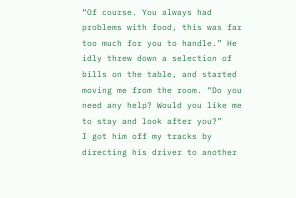“Of course. You always had problems with food, this was far too much for you to handle.” He idly threw down a selection of bills on the table, and started moving me from the room. “Do you need any help? Would you like me to stay and look after you?”
I got him off my tracks by directing his driver to another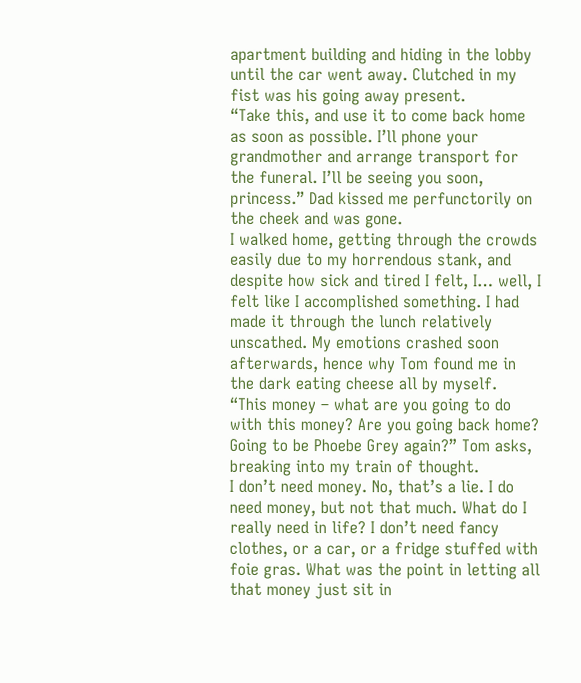apartment building and hiding in the lobby until the car went away. Clutched in my fist was his going away present.
“Take this, and use it to come back home as soon as possible. I’ll phone your grandmother and arrange transport for the funeral. I’ll be seeing you soon, princess.” Dad kissed me perfunctorily on the cheek and was gone.
I walked home, getting through the crowds easily due to my horrendous stank, and despite how sick and tired I felt, I… well, I felt like I accomplished something. I had made it through the lunch relatively unscathed. My emotions crashed soon afterwards, hence why Tom found me in the dark eating cheese all by myself.
“This money – what are you going to do with this money? Are you going back home? Going to be Phoebe Grey again?” Tom asks, breaking into my train of thought.
I don’t need money. No, that’s a lie. I do need money, but not that much. What do I really need in life? I don’t need fancy clothes, or a car, or a fridge stuffed with foie gras. What was the point in letting all that money just sit in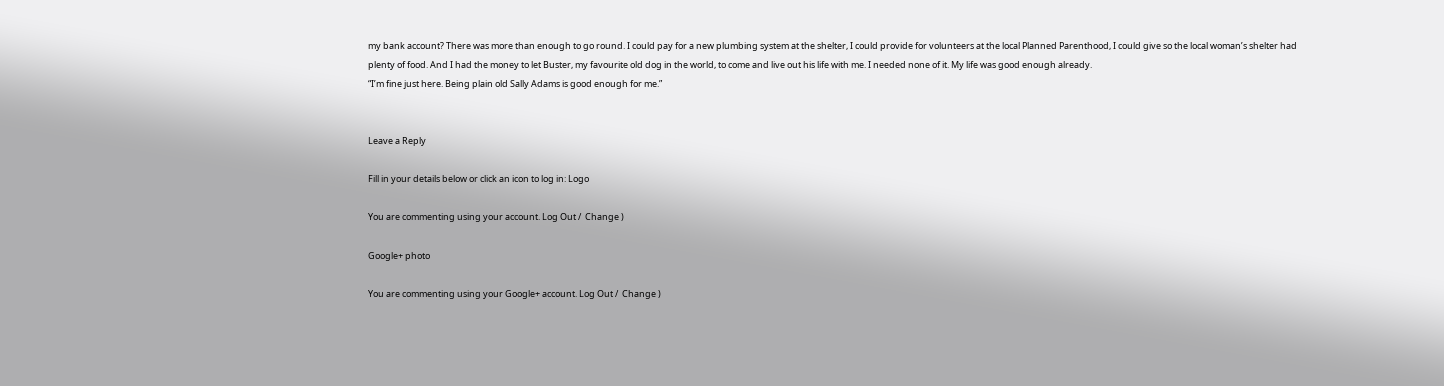my bank account? There was more than enough to go round. I could pay for a new plumbing system at the shelter, I could provide for volunteers at the local Planned Parenthood, I could give so the local woman’s shelter had plenty of food. And I had the money to let Buster, my favourite old dog in the world, to come and live out his life with me. I needed none of it. My life was good enough already.
“I’m fine just here. Being plain old Sally Adams is good enough for me.”


Leave a Reply

Fill in your details below or click an icon to log in: Logo

You are commenting using your account. Log Out /  Change )

Google+ photo

You are commenting using your Google+ account. Log Out /  Change )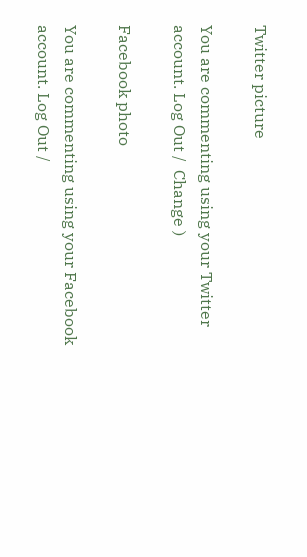Twitter picture

You are commenting using your Twitter account. Log Out /  Change )

Facebook photo

You are commenting using your Facebook account. Log Out /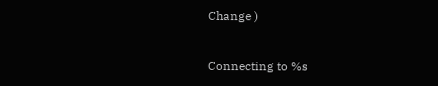Change )


Connecting to %s